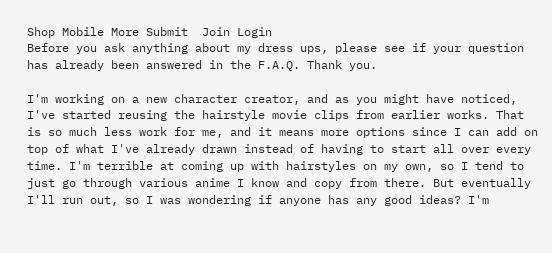Shop Mobile More Submit  Join Login
Before you ask anything about my dress ups, please see if your question has already been answered in the F.A.Q. Thank you.

I'm working on a new character creator, and as you might have noticed, I've started reusing the hairstyle movie clips from earlier works. That is so much less work for me, and it means more options since I can add on top of what I've already drawn instead of having to start all over every time. I'm terrible at coming up with hairstyles on my own, so I tend to just go through various anime I know and copy from there. But eventually I'll run out, so I was wondering if anyone has any good ideas? I'm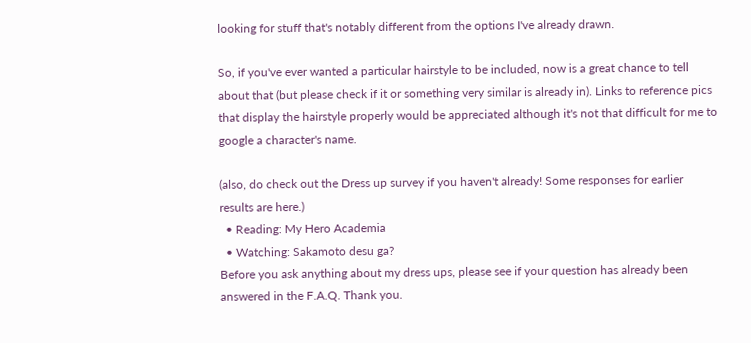looking for stuff that's notably different from the options I've already drawn.

So, if you've ever wanted a particular hairstyle to be included, now is a great chance to tell about that (but please check if it or something very similar is already in). Links to reference pics that display the hairstyle properly would be appreciated although it's not that difficult for me to google a character's name.

(also, do check out the Dress up survey if you haven't already! Some responses for earlier results are here.)
  • Reading: My Hero Academia
  • Watching: Sakamoto desu ga?
Before you ask anything about my dress ups, please see if your question has already been answered in the F.A.Q. Thank you.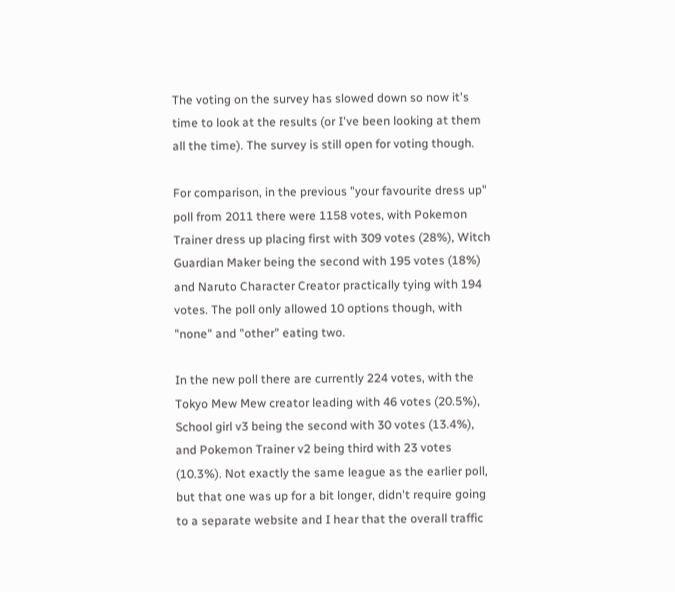The voting on the survey has slowed down so now it's time to look at the results (or I've been looking at them all the time). The survey is still open for voting though.

For comparison, in the previous "your favourite dress up" poll from 2011 there were 1158 votes, with Pokemon Trainer dress up placing first with 309 votes (28%), Witch Guardian Maker being the second with 195 votes (18%) and Naruto Character Creator practically tying with 194 votes. The poll only allowed 10 options though, with "none" and "other" eating two.

In the new poll there are currently 224 votes, with the Tokyo Mew Mew creator leading with 46 votes (20.5%), School girl v3 being the second with 30 votes (13.4%), and Pokemon Trainer v2 being third with 23 votes (10.3%). Not exactly the same league as the earlier poll, but that one was up for a bit longer, didn't require going to a separate website and I hear that the overall traffic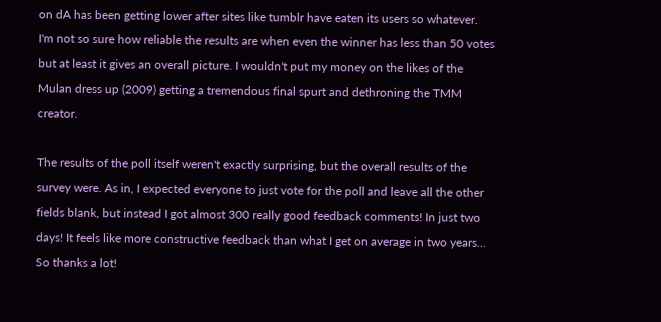on dA has been getting lower after sites like tumblr have eaten its users so whatever. I'm not so sure how reliable the results are when even the winner has less than 50 votes but at least it gives an overall picture. I wouldn't put my money on the likes of the Mulan dress up (2009) getting a tremendous final spurt and dethroning the TMM creator.

The results of the poll itself weren't exactly surprising, but the overall results of the survey were. As in, I expected everyone to just vote for the poll and leave all the other fields blank, but instead I got almost 300 really good feedback comments! In just two days! It feels like more constructive feedback than what I get on average in two years... So thanks a lot!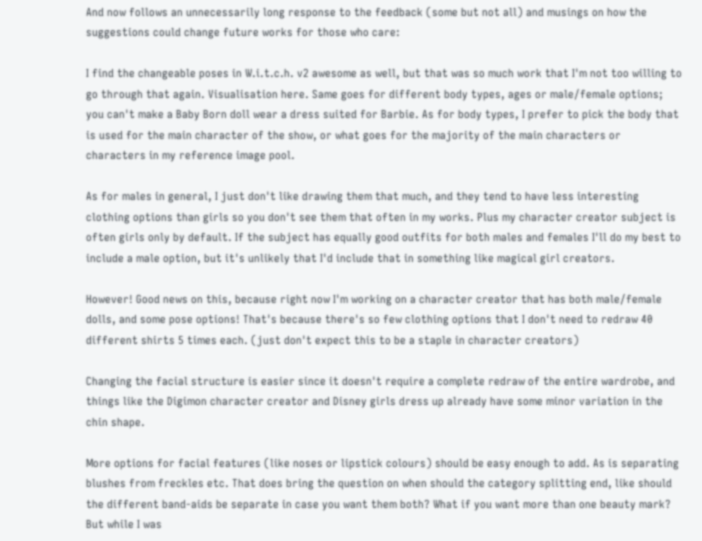And now follows an unnecessarily long response to the feedback (some but not all) and musings on how the suggestions could change future works for those who care:

I find the changeable poses in W.i.t.c.h. v2 awesome as well, but that was so much work that I'm not too willing to go through that again. Visualisation here. Same goes for different body types, ages or male/female options; you can't make a Baby Born doll wear a dress suited for Barbie. As for body types, I prefer to pick the body that is used for the main character of the show, or what goes for the majority of the main characters or characters in my reference image pool.

As for males in general, I just don't like drawing them that much, and they tend to have less interesting clothing options than girls so you don't see them that often in my works. Plus my character creator subject is often girls only by default. If the subject has equally good outfits for both males and females I'll do my best to include a male option, but it's unlikely that I'd include that in something like magical girl creators.

However! Good news on this, because right now I'm working on a character creator that has both male/female dolls, and some pose options! That's because there's so few clothing options that I don't need to redraw 40 different shirts 5 times each. (just don't expect this to be a staple in character creators)

Changing the facial structure is easier since it doesn't require a complete redraw of the entire wardrobe, and things like the Digimon character creator and Disney girls dress up already have some minor variation in the chin shape.

More options for facial features (like noses or lipstick colours) should be easy enough to add. As is separating blushes from freckles etc. That does bring the question on when should the category splitting end, like should the different band-aids be separate in case you want them both? What if you want more than one beauty mark? But while I was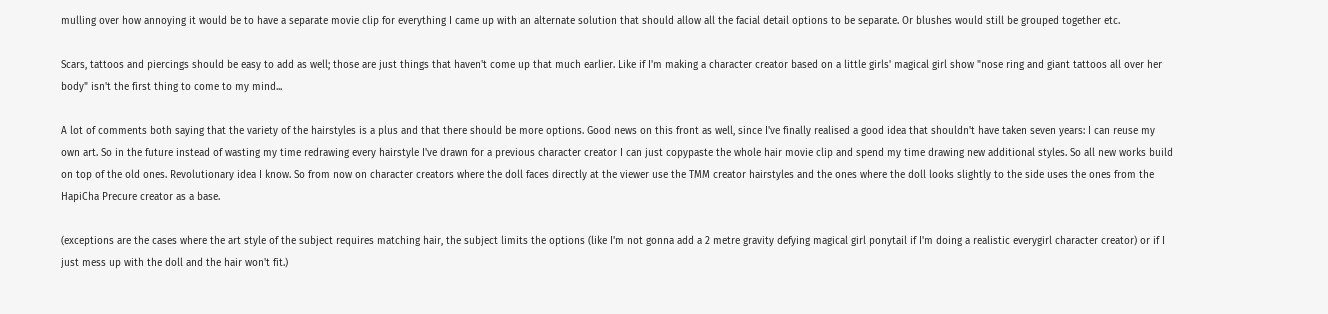mulling over how annoying it would be to have a separate movie clip for everything I came up with an alternate solution that should allow all the facial detail options to be separate. Or blushes would still be grouped together etc.

Scars, tattoos and piercings should be easy to add as well; those are just things that haven't come up that much earlier. Like if I'm making a character creator based on a little girls' magical girl show "nose ring and giant tattoos all over her body" isn't the first thing to come to my mind...

A lot of comments both saying that the variety of the hairstyles is a plus and that there should be more options. Good news on this front as well, since I've finally realised a good idea that shouldn't have taken seven years: I can reuse my own art. So in the future instead of wasting my time redrawing every hairstyle I've drawn for a previous character creator I can just copypaste the whole hair movie clip and spend my time drawing new additional styles. So all new works build on top of the old ones. Revolutionary idea I know. So from now on character creators where the doll faces directly at the viewer use the TMM creator hairstyles and the ones where the doll looks slightly to the side uses the ones from the HapiCha Precure creator as a base.

(exceptions are the cases where the art style of the subject requires matching hair, the subject limits the options (like I'm not gonna add a 2 metre gravity defying magical girl ponytail if I'm doing a realistic everygirl character creator) or if I just mess up with the doll and the hair won't fit.)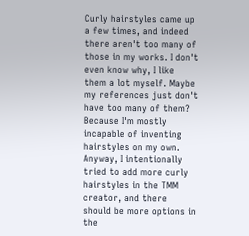Curly hairstyles came up a few times, and indeed there aren't too many of those in my works. I don't even know why, I like them a lot myself. Maybe my references just don't have too many of them? Because I'm mostly incapable of inventing hairstyles on my own. Anyway, I intentionally tried to add more curly hairstyles in the TMM creator, and there should be more options in the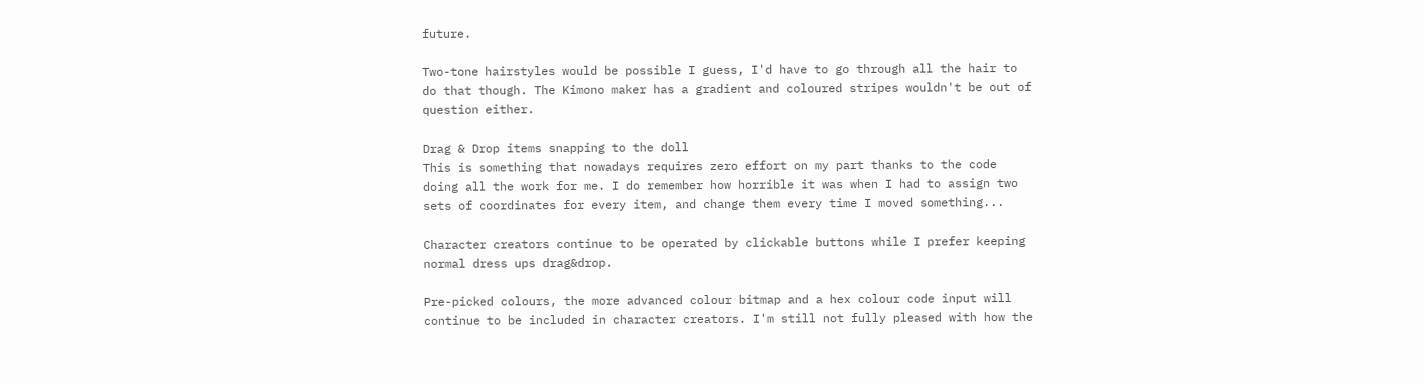future.

Two-tone hairstyles would be possible I guess, I'd have to go through all the hair to do that though. The Kimono maker has a gradient and coloured stripes wouldn't be out of question either.

Drag & Drop items snapping to the doll
This is something that nowadays requires zero effort on my part thanks to the code doing all the work for me. I do remember how horrible it was when I had to assign two sets of coordinates for every item, and change them every time I moved something...

Character creators continue to be operated by clickable buttons while I prefer keeping normal dress ups drag&drop.

Pre-picked colours, the more advanced colour bitmap and a hex colour code input will continue to be included in character creators. I'm still not fully pleased with how the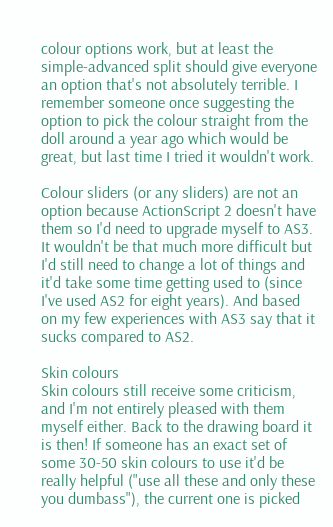colour options work, but at least the simple-advanced split should give everyone an option that's not absolutely terrible. I remember someone once suggesting the option to pick the colour straight from the doll around a year ago which would be great, but last time I tried it wouldn't work.

Colour sliders (or any sliders) are not an option because ActionScript 2 doesn't have them so I'd need to upgrade myself to AS3. It wouldn't be that much more difficult but I'd still need to change a lot of things and it'd take some time getting used to (since I've used AS2 for eight years). And based on my few experiences with AS3 say that it sucks compared to AS2.

Skin colours
Skin colours still receive some criticism, and I'm not entirely pleased with them myself either. Back to the drawing board it is then! If someone has an exact set of some 30-50 skin colours to use it'd be really helpful ("use all these and only these you dumbass"), the current one is picked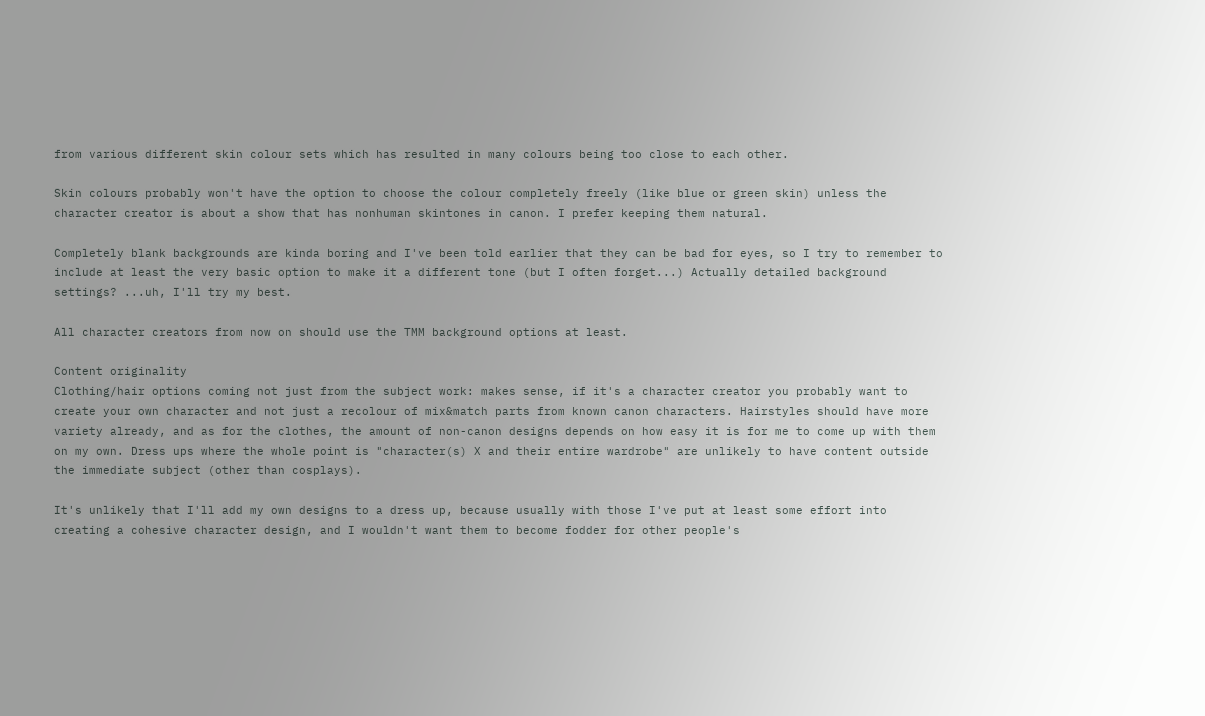from various different skin colour sets which has resulted in many colours being too close to each other.

Skin colours probably won't have the option to choose the colour completely freely (like blue or green skin) unless the character creator is about a show that has nonhuman skintones in canon. I prefer keeping them natural.

Completely blank backgrounds are kinda boring and I've been told earlier that they can be bad for eyes, so I try to remember to include at least the very basic option to make it a different tone (but I often forget...) Actually detailed background settings? ...uh, I'll try my best.

All character creators from now on should use the TMM background options at least.

Content originality
Clothing/hair options coming not just from the subject work: makes sense, if it's a character creator you probably want to create your own character and not just a recolour of mix&match parts from known canon characters. Hairstyles should have more variety already, and as for the clothes, the amount of non-canon designs depends on how easy it is for me to come up with them on my own. Dress ups where the whole point is "character(s) X and their entire wardrobe" are unlikely to have content outside the immediate subject (other than cosplays).

It's unlikely that I'll add my own designs to a dress up, because usually with those I've put at least some effort into creating a cohesive character design, and I wouldn't want them to become fodder for other people's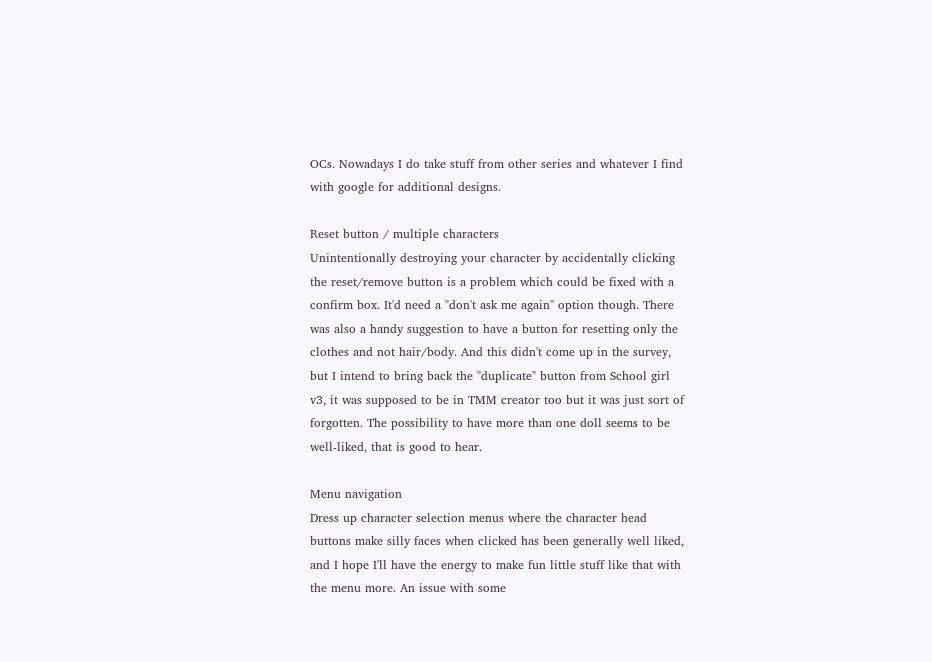OCs. Nowadays I do take stuff from other series and whatever I find with google for additional designs.

Reset button / multiple characters
Unintentionally destroying your character by accidentally clicking the reset/remove button is a problem which could be fixed with a confirm box. It'd need a "don't ask me again" option though. There was also a handy suggestion to have a button for resetting only the clothes and not hair/body. And this didn't come up in the survey, but I intend to bring back the "duplicate" button from School girl v3, it was supposed to be in TMM creator too but it was just sort of forgotten. The possibility to have more than one doll seems to be well-liked, that is good to hear.

Menu navigation
Dress up character selection menus where the character head buttons make silly faces when clicked has been generally well liked, and I hope I'll have the energy to make fun little stuff like that with the menu more. An issue with some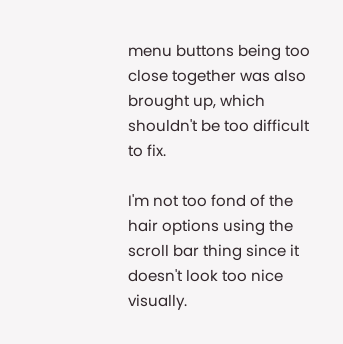menu buttons being too close together was also brought up, which shouldn't be too difficult to fix.

I'm not too fond of the hair options using the scroll bar thing since it doesn't look too nice visually.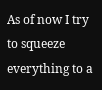As of now I try to squeeze everything to a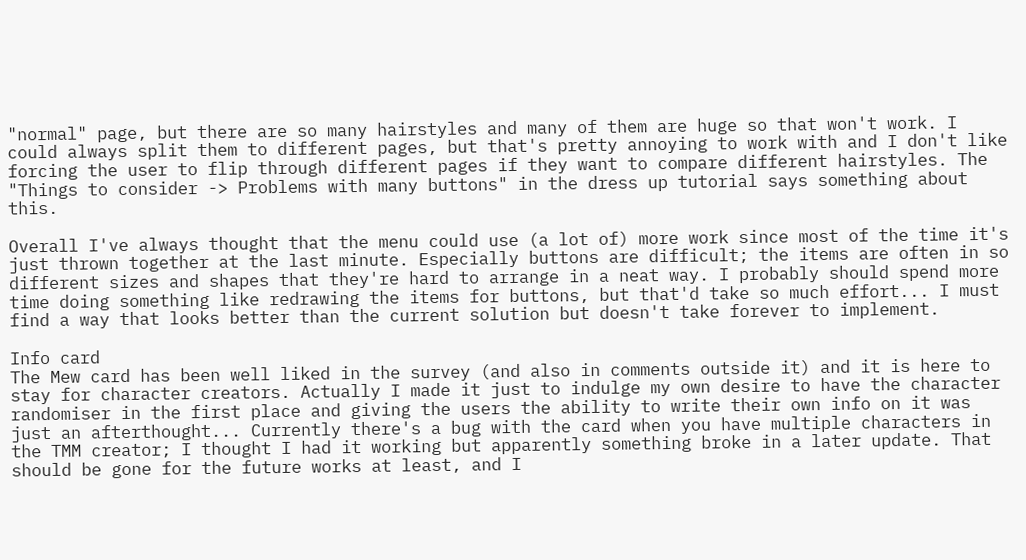"normal" page, but there are so many hairstyles and many of them are huge so that won't work. I could always split them to different pages, but that's pretty annoying to work with and I don't like forcing the user to flip through different pages if they want to compare different hairstyles. The "Things to consider -> Problems with many buttons" in the dress up tutorial says something about this.

Overall I've always thought that the menu could use (a lot of) more work since most of the time it's just thrown together at the last minute. Especially buttons are difficult; the items are often in so different sizes and shapes that they're hard to arrange in a neat way. I probably should spend more time doing something like redrawing the items for buttons, but that'd take so much effort... I must find a way that looks better than the current solution but doesn't take forever to implement.

Info card
The Mew card has been well liked in the survey (and also in comments outside it) and it is here to stay for character creators. Actually I made it just to indulge my own desire to have the character randomiser in the first place and giving the users the ability to write their own info on it was just an afterthought... Currently there's a bug with the card when you have multiple characters in the TMM creator; I thought I had it working but apparently something broke in a later update. That should be gone for the future works at least, and I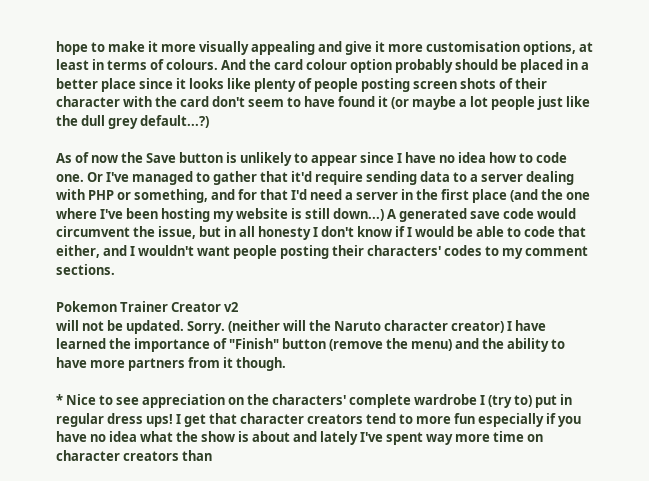hope to make it more visually appealing and give it more customisation options, at least in terms of colours. And the card colour option probably should be placed in a better place since it looks like plenty of people posting screen shots of their character with the card don't seem to have found it (or maybe a lot people just like the dull grey default...?)

As of now the Save button is unlikely to appear since I have no idea how to code one. Or I've managed to gather that it'd require sending data to a server dealing with PHP or something, and for that I'd need a server in the first place (and the one where I've been hosting my website is still down...) A generated save code would circumvent the issue, but in all honesty I don't know if I would be able to code that either, and I wouldn't want people posting their characters' codes to my comment sections.

Pokemon Trainer Creator v2
will not be updated. Sorry. (neither will the Naruto character creator) I have learned the importance of "Finish" button (remove the menu) and the ability to have more partners from it though.

* Nice to see appreciation on the characters' complete wardrobe I (try to) put in regular dress ups! I get that character creators tend to more fun especially if you have no idea what the show is about and lately I've spent way more time on character creators than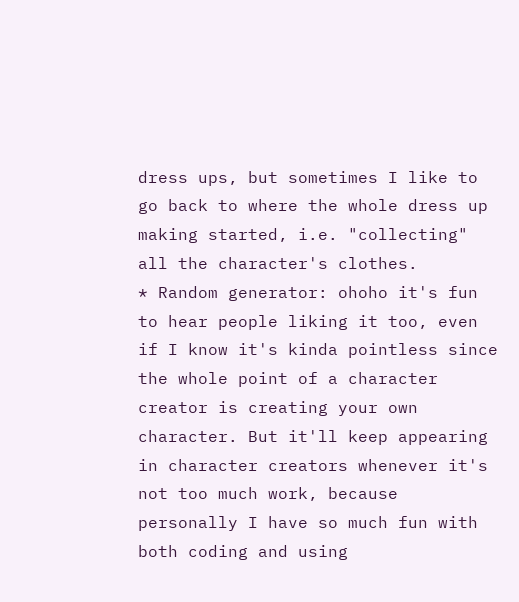dress ups, but sometimes I like to go back to where the whole dress up making started, i.e. "collecting" all the character's clothes.
* Random generator: ohoho it's fun to hear people liking it too, even if I know it's kinda pointless since the whole point of a character creator is creating your own character. But it'll keep appearing in character creators whenever it's not too much work, because personally I have so much fun with both coding and using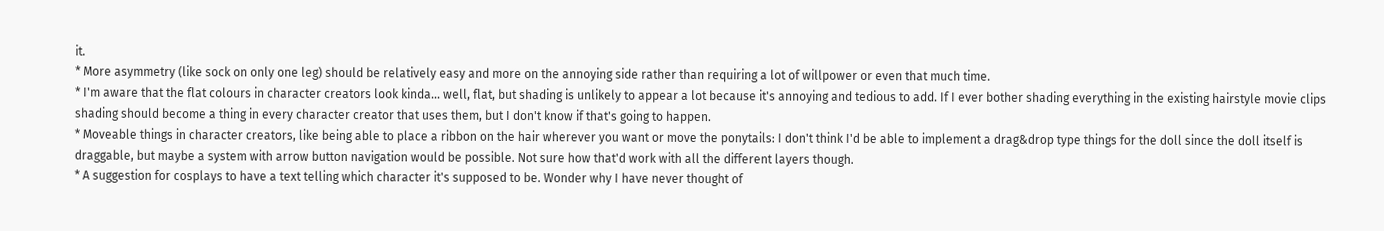it.
* More asymmetry (like sock on only one leg) should be relatively easy and more on the annoying side rather than requiring a lot of willpower or even that much time.
* I'm aware that the flat colours in character creators look kinda... well, flat, but shading is unlikely to appear a lot because it's annoying and tedious to add. If I ever bother shading everything in the existing hairstyle movie clips shading should become a thing in every character creator that uses them, but I don't know if that's going to happen.
* Moveable things in character creators, like being able to place a ribbon on the hair wherever you want or move the ponytails: I don't think I'd be able to implement a drag&drop type things for the doll since the doll itself is draggable, but maybe a system with arrow button navigation would be possible. Not sure how that'd work with all the different layers though.
* A suggestion for cosplays to have a text telling which character it's supposed to be. Wonder why I have never thought of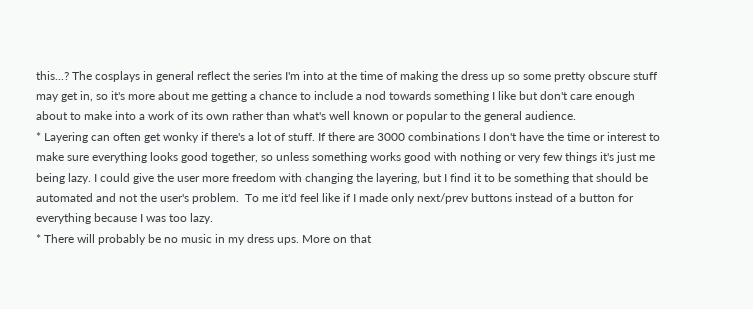this...? The cosplays in general reflect the series I'm into at the time of making the dress up so some pretty obscure stuff may get in, so it's more about me getting a chance to include a nod towards something I like but don't care enough about to make into a work of its own rather than what's well known or popular to the general audience.
* Layering can often get wonky if there's a lot of stuff. If there are 3000 combinations I don't have the time or interest to make sure everything looks good together, so unless something works good with nothing or very few things it's just me being lazy. I could give the user more freedom with changing the layering, but I find it to be something that should be automated and not the user's problem.  To me it'd feel like if I made only next/prev buttons instead of a button for everything because I was too lazy.
* There will probably be no music in my dress ups. More on that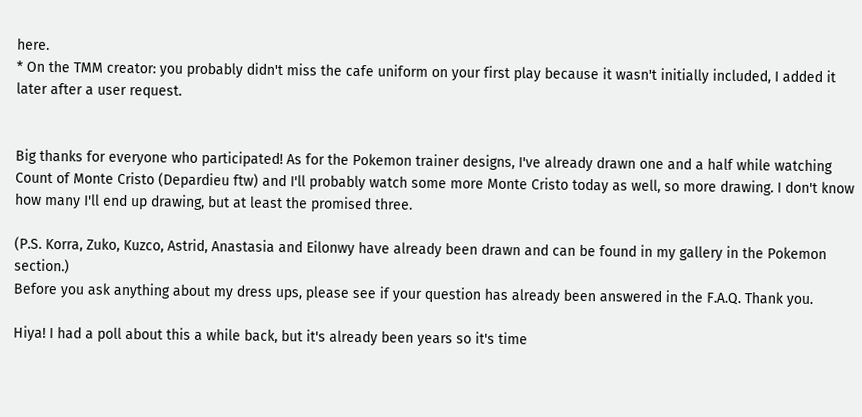here.
* On the TMM creator: you probably didn't miss the cafe uniform on your first play because it wasn't initially included, I added it later after a user request.


Big thanks for everyone who participated! As for the Pokemon trainer designs, I've already drawn one and a half while watching Count of Monte Cristo (Depardieu ftw) and I'll probably watch some more Monte Cristo today as well, so more drawing. I don't know how many I'll end up drawing, but at least the promised three.

(P.S. Korra, Zuko, Kuzco, Astrid, Anastasia and Eilonwy have already been drawn and can be found in my gallery in the Pokemon section.)
Before you ask anything about my dress ups, please see if your question has already been answered in the F.A.Q. Thank you.

Hiya! I had a poll about this a while back, but it's already been years so it's time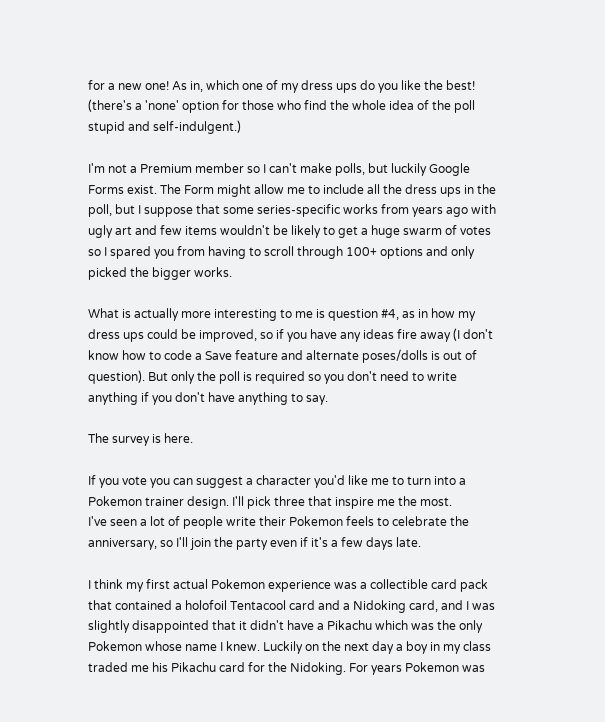for a new one! As in, which one of my dress ups do you like the best! (there's a 'none' option for those who find the whole idea of the poll stupid and self-indulgent.)

I'm not a Premium member so I can't make polls, but luckily Google Forms exist. The Form might allow me to include all the dress ups in the poll, but I suppose that some series-specific works from years ago with ugly art and few items wouldn't be likely to get a huge swarm of votes so I spared you from having to scroll through 100+ options and only picked the bigger works.

What is actually more interesting to me is question #4, as in how my dress ups could be improved, so if you have any ideas fire away (I don't know how to code a Save feature and alternate poses/dolls is out of question). But only the poll is required so you don't need to write anything if you don't have anything to say.

The survey is here.

If you vote you can suggest a character you'd like me to turn into a Pokemon trainer design. I'll pick three that inspire me the most.
I've seen a lot of people write their Pokemon feels to celebrate the anniversary, so I'll join the party even if it's a few days late.

I think my first actual Pokemon experience was a collectible card pack that contained a holofoil Tentacool card and a Nidoking card, and I was slightly disappointed that it didn't have a Pikachu which was the only Pokemon whose name I knew. Luckily on the next day a boy in my class traded me his Pikachu card for the Nidoking. For years Pokemon was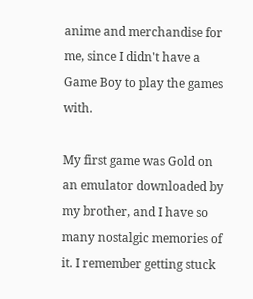anime and merchandise for me, since I didn't have a Game Boy to play the games with.

My first game was Gold on an emulator downloaded by my brother, and I have so many nostalgic memories of it. I remember getting stuck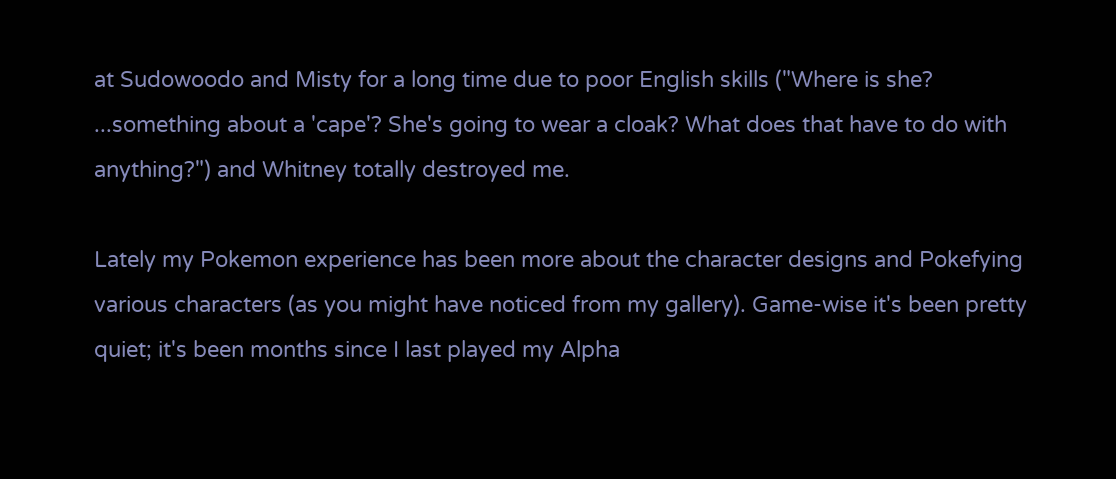at Sudowoodo and Misty for a long time due to poor English skills ("Where is she? ...something about a 'cape'? She's going to wear a cloak? What does that have to do with anything?") and Whitney totally destroyed me.

Lately my Pokemon experience has been more about the character designs and Pokefying various characters (as you might have noticed from my gallery). Game-wise it's been pretty quiet; it's been months since I last played my Alpha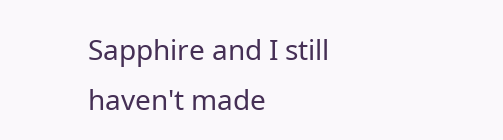Sapphire and I still haven't made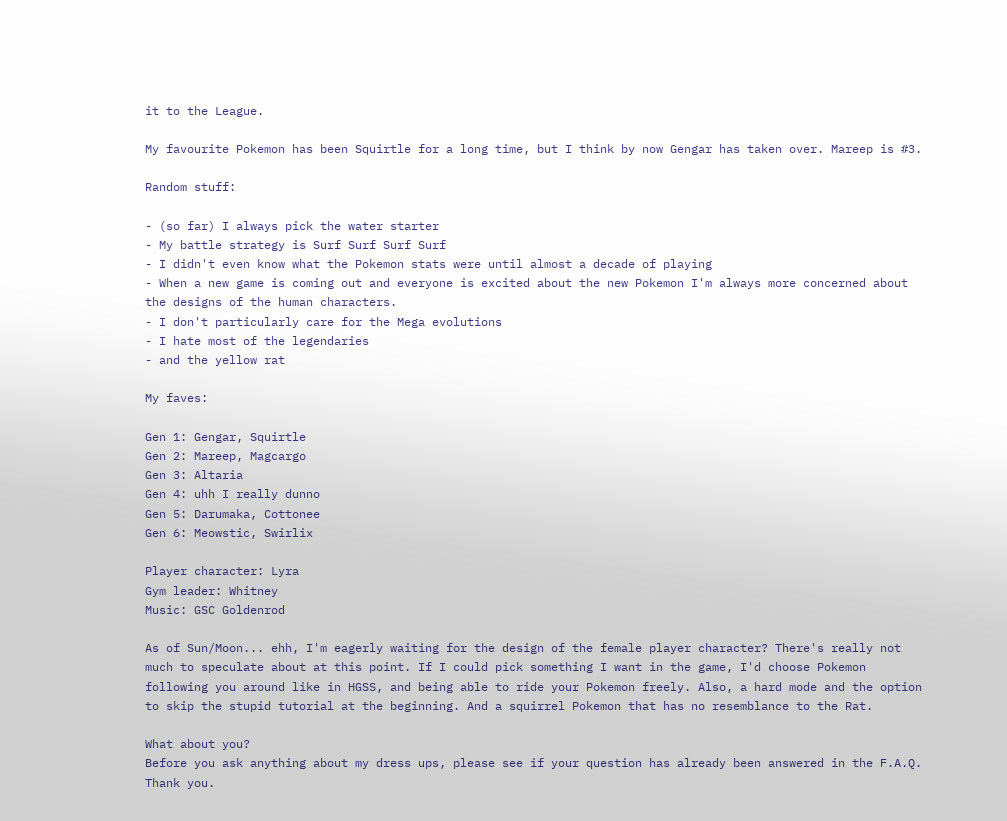it to the League.

My favourite Pokemon has been Squirtle for a long time, but I think by now Gengar has taken over. Mareep is #3.

Random stuff:

- (so far) I always pick the water starter
- My battle strategy is Surf Surf Surf Surf
- I didn't even know what the Pokemon stats were until almost a decade of playing
- When a new game is coming out and everyone is excited about the new Pokemon I'm always more concerned about the designs of the human characters.
- I don't particularly care for the Mega evolutions
- I hate most of the legendaries
- and the yellow rat

My faves:

Gen 1: Gengar, Squirtle
Gen 2: Mareep, Magcargo
Gen 3: Altaria
Gen 4: uhh I really dunno
Gen 5: Darumaka, Cottonee
Gen 6: Meowstic, Swirlix

Player character: Lyra
Gym leader: Whitney
Music: GSC Goldenrod

As of Sun/Moon... ehh, I'm eagerly waiting for the design of the female player character? There's really not much to speculate about at this point. If I could pick something I want in the game, I'd choose Pokemon following you around like in HGSS, and being able to ride your Pokemon freely. Also, a hard mode and the option to skip the stupid tutorial at the beginning. And a squirrel Pokemon that has no resemblance to the Rat.

What about you?
Before you ask anything about my dress ups, please see if your question has already been answered in the F.A.Q. Thank you.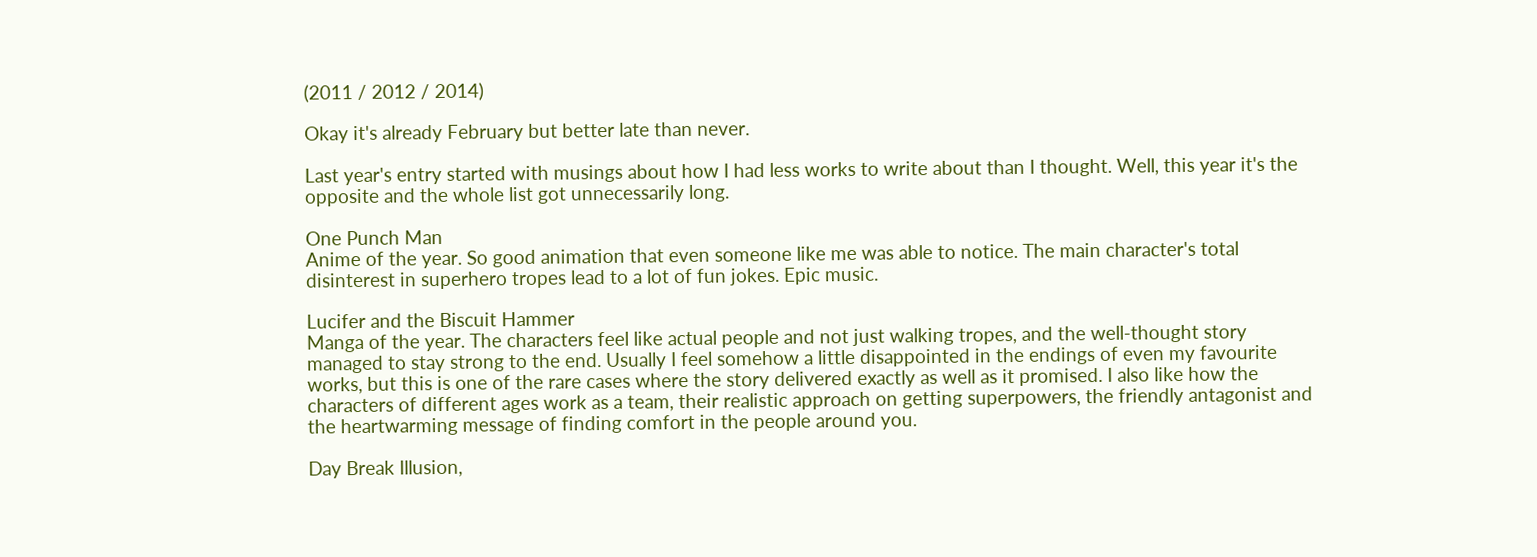(2011 / 2012 / 2014)

Okay it's already February but better late than never.

Last year's entry started with musings about how I had less works to write about than I thought. Well, this year it's the opposite and the whole list got unnecessarily long.

One Punch Man
Anime of the year. So good animation that even someone like me was able to notice. The main character's total disinterest in superhero tropes lead to a lot of fun jokes. Epic music.

Lucifer and the Biscuit Hammer
Manga of the year. The characters feel like actual people and not just walking tropes, and the well-thought story managed to stay strong to the end. Usually I feel somehow a little disappointed in the endings of even my favourite works, but this is one of the rare cases where the story delivered exactly as well as it promised. I also like how the characters of different ages work as a team, their realistic approach on getting superpowers, the friendly antagonist and the heartwarming message of finding comfort in the people around you.

Day Break Illusion,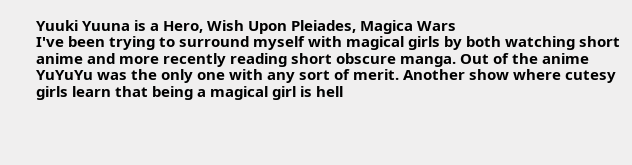Yuuki Yuuna is a Hero, Wish Upon Pleiades, Magica Wars
I've been trying to surround myself with magical girls by both watching short anime and more recently reading short obscure manga. Out of the anime YuYuYu was the only one with any sort of merit. Another show where cutesy girls learn that being a magical girl is hell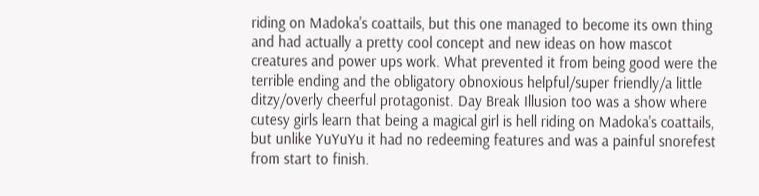riding on Madoka's coattails, but this one managed to become its own thing and had actually a pretty cool concept and new ideas on how mascot creatures and power ups work. What prevented it from being good were the terrible ending and the obligatory obnoxious helpful/super friendly/a little ditzy/overly cheerful protagonist. Day Break Illusion too was a show where cutesy girls learn that being a magical girl is hell riding on Madoka's coattails, but unlike YuYuYu it had no redeeming features and was a painful snorefest from start to finish.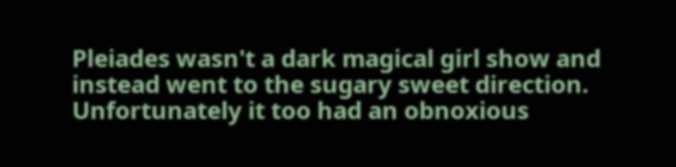Pleiades wasn't a dark magical girl show and instead went to the sugary sweet direction. Unfortunately it too had an obnoxious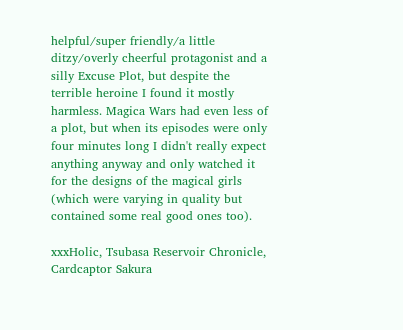helpful/super friendly/a little ditzy/overly cheerful protagonist and a silly Excuse Plot, but despite the terrible heroine I found it mostly harmless. Magica Wars had even less of a plot, but when its episodes were only four minutes long I didn't really expect anything anyway and only watched it for the designs of the magical girls (which were varying in quality but contained some real good ones too).

xxxHolic, Tsubasa Reservoir Chronicle, Cardcaptor Sakura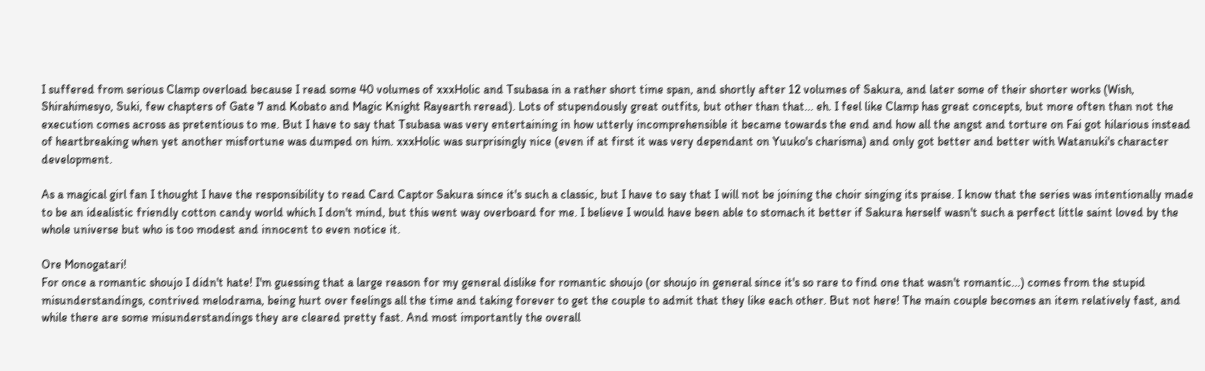I suffered from serious Clamp overload because I read some 40 volumes of xxxHolic and Tsubasa in a rather short time span, and shortly after 12 volumes of Sakura, and later some of their shorter works (Wish, Shirahimesyo, Suki, few chapters of Gate 7 and Kobato and Magic Knight Rayearth reread). Lots of stupendously great outfits, but other than that... eh. I feel like Clamp has great concepts, but more often than not the execution comes across as pretentious to me. But I have to say that Tsubasa was very entertaining in how utterly incomprehensible it became towards the end and how all the angst and torture on Fai got hilarious instead of heartbreaking when yet another misfortune was dumped on him. xxxHolic was surprisingly nice (even if at first it was very dependant on Yuuko's charisma) and only got better and better with Watanuki's character development.

As a magical girl fan I thought I have the responsibility to read Card Captor Sakura since it's such a classic, but I have to say that I will not be joining the choir singing its praise. I know that the series was intentionally made to be an idealistic friendly cotton candy world which I don't mind, but this went way overboard for me. I believe I would have been able to stomach it better if Sakura herself wasn't such a perfect little saint loved by the whole universe but who is too modest and innocent to even notice it.

Ore Monogatari!
For once a romantic shoujo I didn't hate! I'm guessing that a large reason for my general dislike for romantic shoujo (or shoujo in general since it's so rare to find one that wasn't romantic...) comes from the stupid misunderstandings, contrived melodrama, being hurt over feelings all the time and taking forever to get the couple to admit that they like each other. But not here! The main couple becomes an item relatively fast, and while there are some misunderstandings they are cleared pretty fast. And most importantly the overall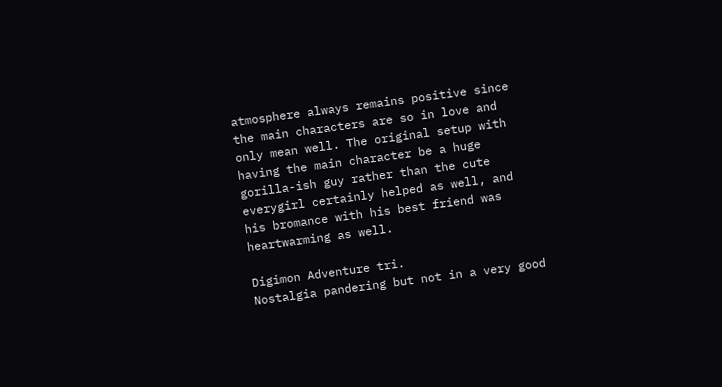atmosphere always remains positive since the main characters are so in love and only mean well. The original setup with having the main character be a huge gorilla-ish guy rather than the cute everygirl certainly helped as well, and his bromance with his best friend was heartwarming as well.

Digimon Adventure tri.
Nostalgia pandering but not in a very good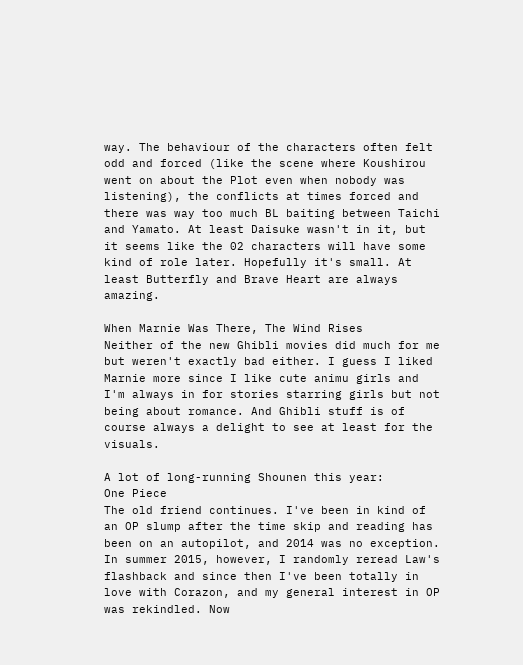way. The behaviour of the characters often felt odd and forced (like the scene where Koushirou went on about the Plot even when nobody was listening), the conflicts at times forced and there was way too much BL baiting between Taichi and Yamato. At least Daisuke wasn't in it, but it seems like the 02 characters will have some kind of role later. Hopefully it's small. At least Butterfly and Brave Heart are always amazing.

When Marnie Was There, The Wind Rises
Neither of the new Ghibli movies did much for me but weren't exactly bad either. I guess I liked Marnie more since I like cute animu girls and I'm always in for stories starring girls but not being about romance. And Ghibli stuff is of course always a delight to see at least for the visuals.

A lot of long-running Shounen this year:
One Piece
The old friend continues. I've been in kind of an OP slump after the time skip and reading has been on an autopilot, and 2014 was no exception. In summer 2015, however, I randomly reread Law's flashback and since then I've been totally in love with Corazon, and my general interest in OP was rekindled. Now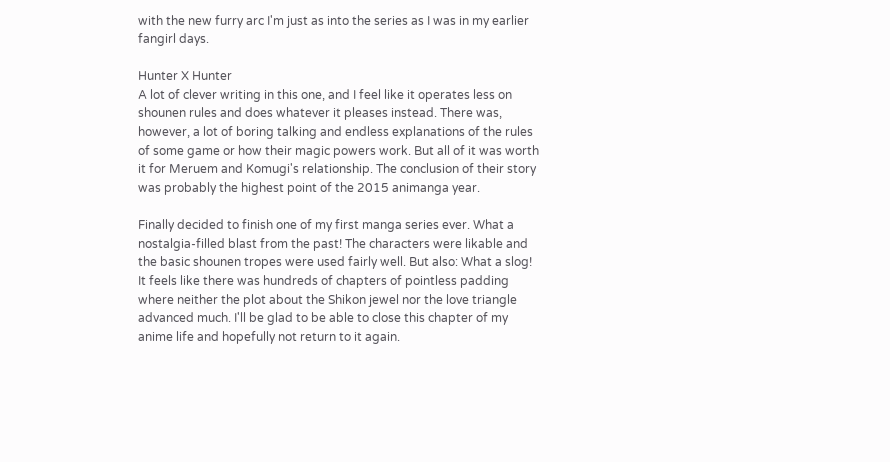with the new furry arc I'm just as into the series as I was in my earlier fangirl days.

Hunter X Hunter
A lot of clever writing in this one, and I feel like it operates less on shounen rules and does whatever it pleases instead. There was, however, a lot of boring talking and endless explanations of the rules of some game or how their magic powers work. But all of it was worth it for Meruem and Komugi's relationship. The conclusion of their story was probably the highest point of the 2015 animanga year.

Finally decided to finish one of my first manga series ever. What a nostalgia-filled blast from the past! The characters were likable and the basic shounen tropes were used fairly well. But also: What a slog! It feels like there was hundreds of chapters of pointless padding where neither the plot about the Shikon jewel nor the love triangle advanced much. I'll be glad to be able to close this chapter of my anime life and hopefully not return to it again.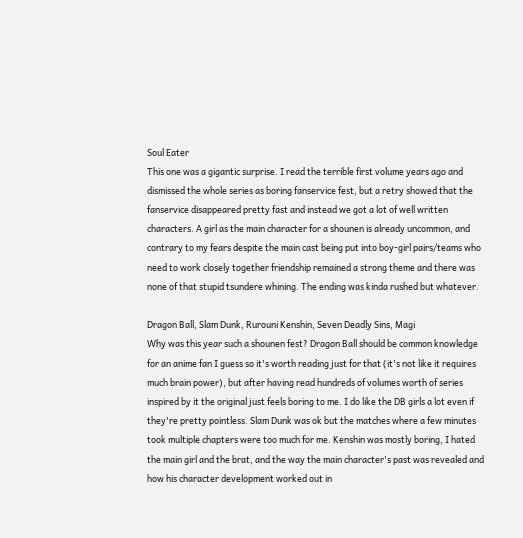Soul Eater
This one was a gigantic surprise. I read the terrible first volume years ago and dismissed the whole series as boring fanservice fest, but a retry showed that the fanservice disappeared pretty fast and instead we got a lot of well written characters. A girl as the main character for a shounen is already uncommon, and contrary to my fears despite the main cast being put into boy-girl pairs/teams who need to work closely together friendship remained a strong theme and there was none of that stupid tsundere whining. The ending was kinda rushed but whatever.

Dragon Ball, Slam Dunk, Rurouni Kenshin, Seven Deadly Sins, Magi
Why was this year such a shounen fest? Dragon Ball should be common knowledge for an anime fan I guess so it's worth reading just for that (it's not like it requires much brain power), but after having read hundreds of volumes worth of series inspired by it the original just feels boring to me. I do like the DB girls a lot even if they're pretty pointless. Slam Dunk was ok but the matches where a few minutes took multiple chapters were too much for me. Kenshin was mostly boring, I hated the main girl and the brat, and the way the main character's past was revealed and how his character development worked out in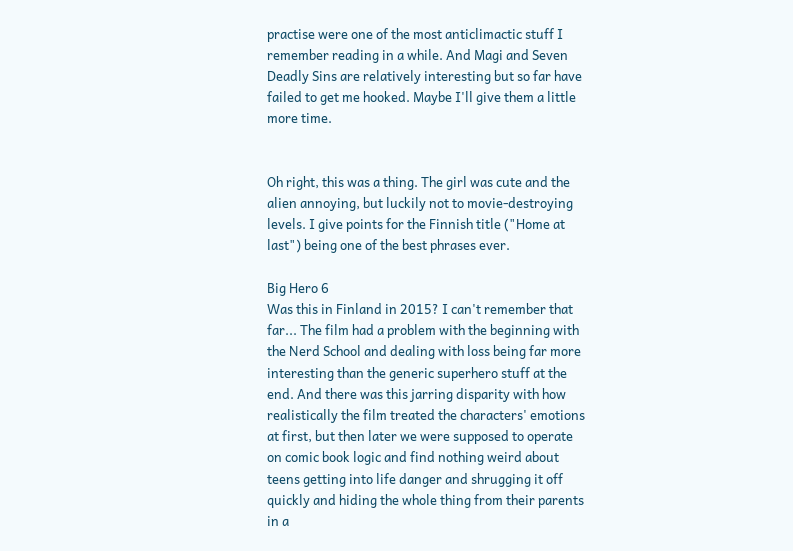practise were one of the most anticlimactic stuff I remember reading in a while. And Magi and Seven Deadly Sins are relatively interesting but so far have failed to get me hooked. Maybe I'll give them a little more time.


Oh right, this was a thing. The girl was cute and the alien annoying, but luckily not to movie-destroying levels. I give points for the Finnish title ("Home at last") being one of the best phrases ever.

Big Hero 6
Was this in Finland in 2015? I can't remember that far... The film had a problem with the beginning with the Nerd School and dealing with loss being far more interesting than the generic superhero stuff at the end. And there was this jarring disparity with how realistically the film treated the characters' emotions at first, but then later we were supposed to operate on comic book logic and find nothing weird about teens getting into life danger and shrugging it off quickly and hiding the whole thing from their parents in a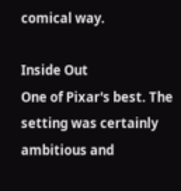comical way.

Inside Out
One of Pixar's best. The setting was certainly ambitious and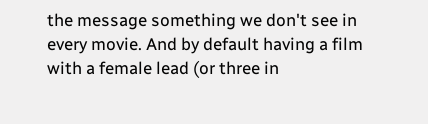the message something we don't see in every movie. And by default having a film with a female lead (or three in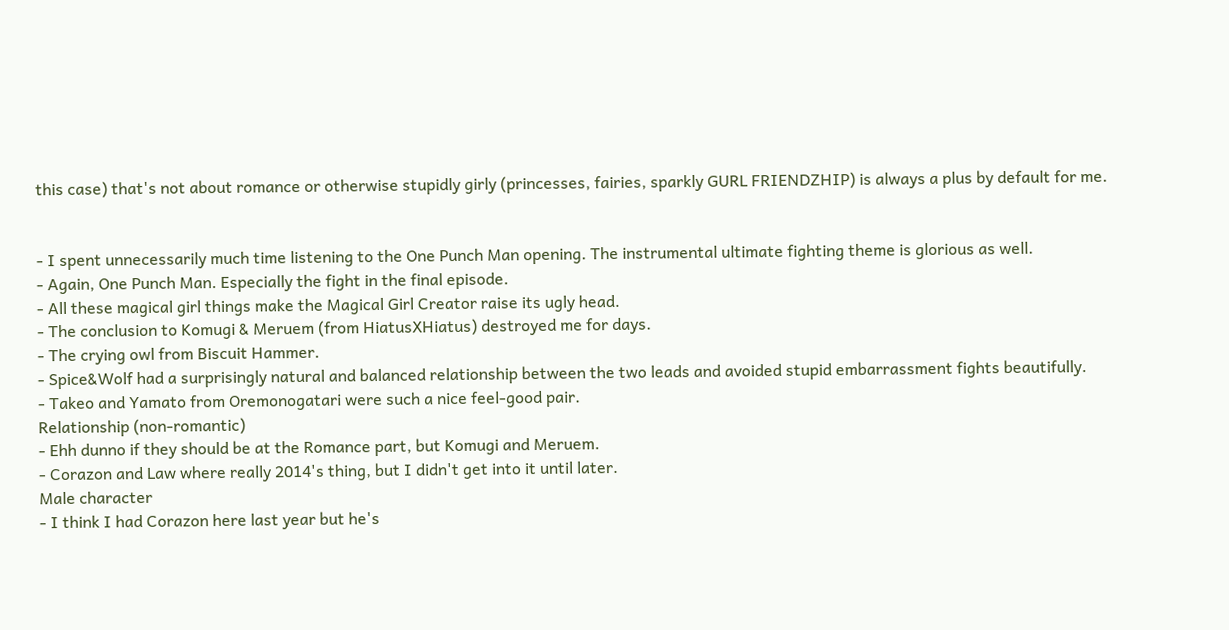this case) that's not about romance or otherwise stupidly girly (princesses, fairies, sparkly GURL FRIENDZHIP) is always a plus by default for me.


- I spent unnecessarily much time listening to the One Punch Man opening. The instrumental ultimate fighting theme is glorious as well.
- Again, One Punch Man. Especially the fight in the final episode.
- All these magical girl things make the Magical Girl Creator raise its ugly head.
- The conclusion to Komugi & Meruem (from HiatusXHiatus) destroyed me for days.
- The crying owl from Biscuit Hammer.
- Spice&Wolf had a surprisingly natural and balanced relationship between the two leads and avoided stupid embarrassment fights beautifully.
- Takeo and Yamato from Oremonogatari were such a nice feel-good pair.
Relationship (non-romantic)
- Ehh dunno if they should be at the Romance part, but Komugi and Meruem.
- Corazon and Law where really 2014's thing, but I didn't get into it until later.
Male character
- I think I had Corazon here last year but he's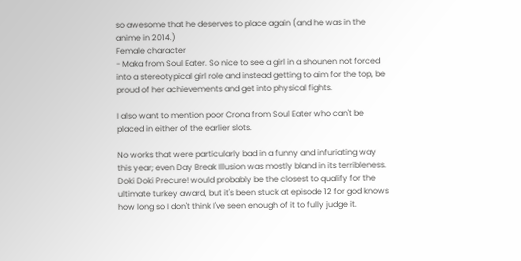so awesome that he deserves to place again (and he was in the anime in 2014.)
Female character
- Maka from Soul Eater. So nice to see a girl in a shounen not forced into a stereotypical girl role and instead getting to aim for the top, be proud of her achievements and get into physical fights.

I also want to mention poor Crona from Soul Eater who can't be placed in either of the earlier slots.

No works that were particularly bad in a funny and infuriating way this year; even Day Break Illusion was mostly bland in its terribleness. Doki Doki Precure! would probably be the closest to qualify for the ultimate turkey award, but it's been stuck at episode 12 for god knows how long so I don't think I've seen enough of it to fully judge it.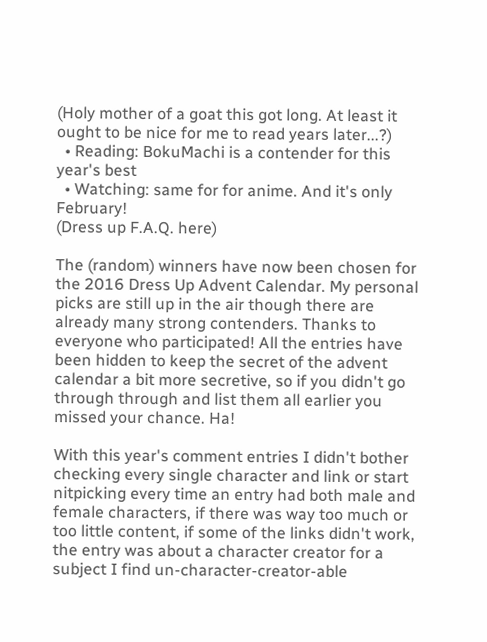(Holy mother of a goat this got long. At least it ought to be nice for me to read years later...?)
  • Reading: BokuMachi is a contender for this year's best
  • Watching: same for for anime. And it's only February!
(Dress up F.A.Q. here)

The (random) winners have now been chosen for the 2016 Dress Up Advent Calendar. My personal picks are still up in the air though there are already many strong contenders. Thanks to everyone who participated! All the entries have been hidden to keep the secret of the advent calendar a bit more secretive, so if you didn't go through through and list them all earlier you missed your chance. Ha!

With this year's comment entries I didn't bother checking every single character and link or start nitpicking every time an entry had both male and female characters, if there was way too much or too little content, if some of the links didn't work, the entry was about a character creator for a subject I find un-character-creator-able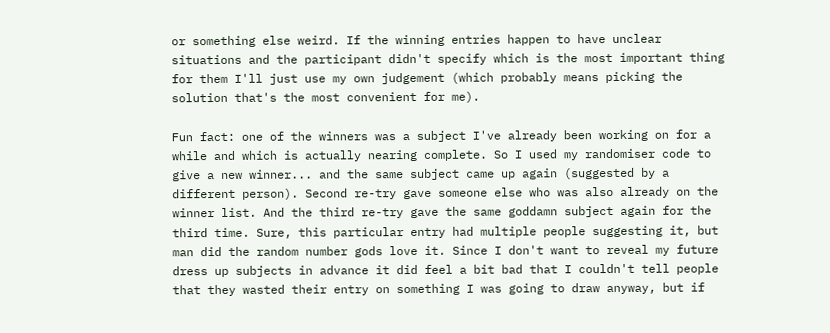or something else weird. If the winning entries happen to have unclear situations and the participant didn't specify which is the most important thing for them I'll just use my own judgement (which probably means picking the solution that's the most convenient for me).

Fun fact: one of the winners was a subject I've already been working on for a while and which is actually nearing complete. So I used my randomiser code to give a new winner... and the same subject came up again (suggested by a different person). Second re-try gave someone else who was also already on the winner list. And the third re-try gave the same goddamn subject again for the third time. Sure, this particular entry had multiple people suggesting it, but man did the random number gods love it. Since I don't want to reveal my future dress up subjects in advance it did feel a bit bad that I couldn't tell people that they wasted their entry on something I was going to draw anyway, but if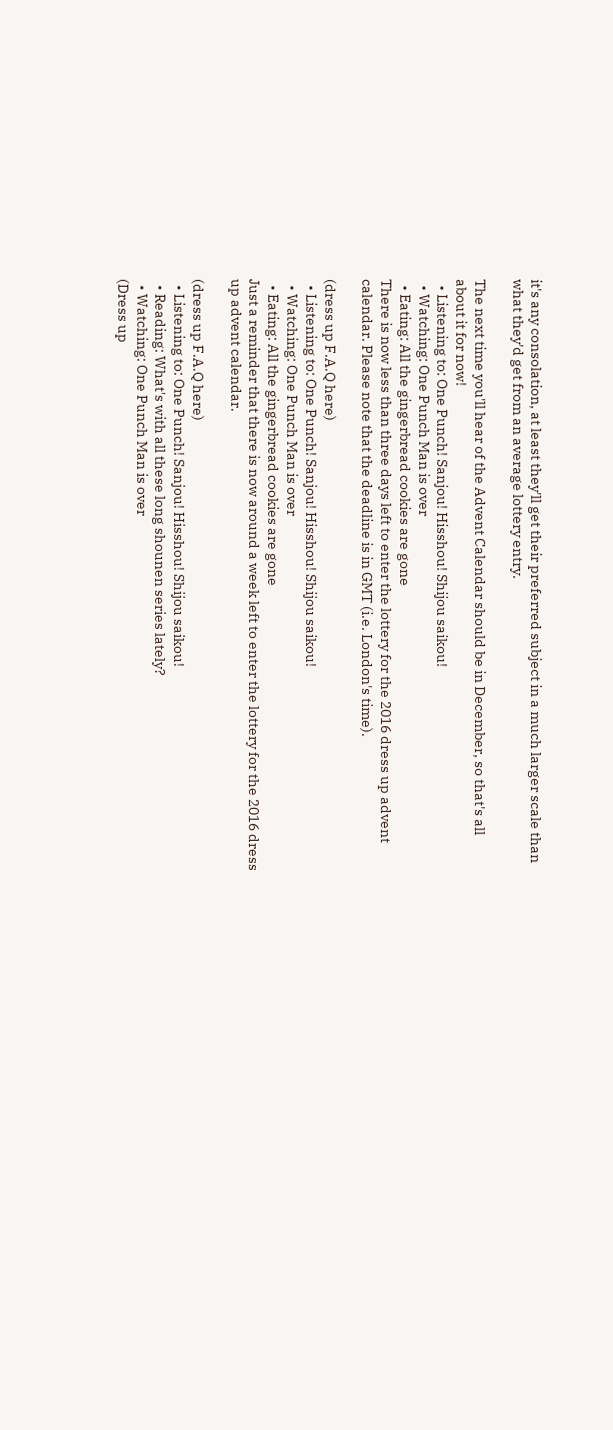it's any consolation, at least they'll get their preferred subject in a much larger scale than what they'd get from an average lottery entry.

The next time you'll hear of the Advent Calendar should be in December, so that's all about it for now!
  • Listening to: One Punch! Sanjou! Hisshou! Shijou saikou!
  • Watching: One Punch Man is over
  • Eating: All the gingerbread cookies are gone
There is now less than three days left to enter the lottery for the 2016 dress up advent calendar. Please note that the deadline is in GMT (i.e. London's time).

(dress up F.A.Q here)
  • Listening to: One Punch! Sanjou! Hisshou! Shijou saikou!
  • Watching: One Punch Man is over
  • Eating: All the gingerbread cookies are gone
Just a reminder that there is now around a week left to enter the lottery for the 2016 dress up advent calendar.

(dress up F.A.Q here)
  • Listening to: One Punch! Sanjou! Hisshou! Shijou saikou!
  • Reading: What's with all these long shounen series lately?
  • Watching: One Punch Man is over
(Dress up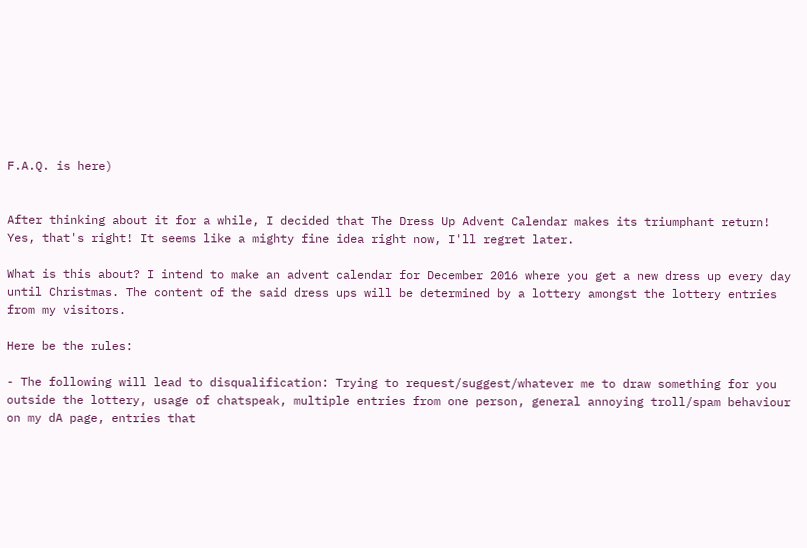F.A.Q. is here)


After thinking about it for a while, I decided that The Dress Up Advent Calendar makes its triumphant return! Yes, that's right! It seems like a mighty fine idea right now, I'll regret later.

What is this about? I intend to make an advent calendar for December 2016 where you get a new dress up every day until Christmas. The content of the said dress ups will be determined by a lottery amongst the lottery entries from my visitors.

Here be the rules:

- The following will lead to disqualification: Trying to request/suggest/whatever me to draw something for you outside the lottery, usage of chatspeak, multiple entries from one person, general annoying troll/spam behaviour on my dA page, entries that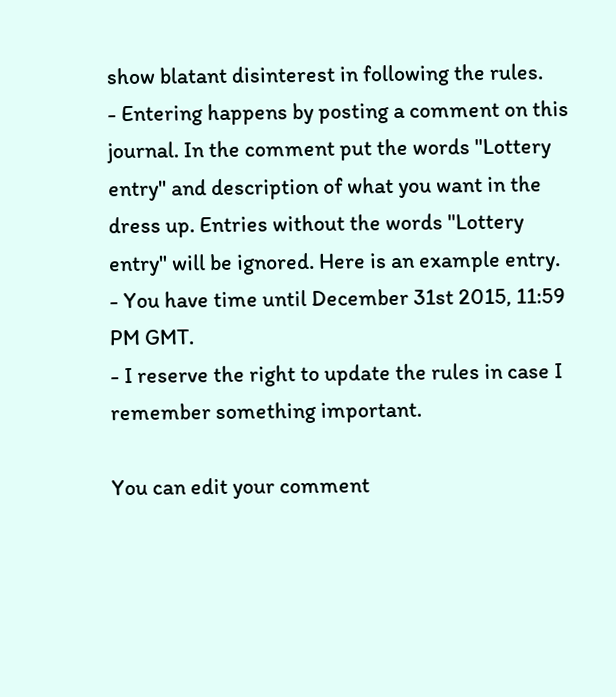show blatant disinterest in following the rules.
- Entering happens by posting a comment on this journal. In the comment put the words "Lottery entry" and description of what you want in the dress up. Entries without the words "Lottery entry" will be ignored. Here is an example entry.
- You have time until December 31st 2015, 11:59 PM GMT.
- I reserve the right to update the rules in case I remember something important.

You can edit your comment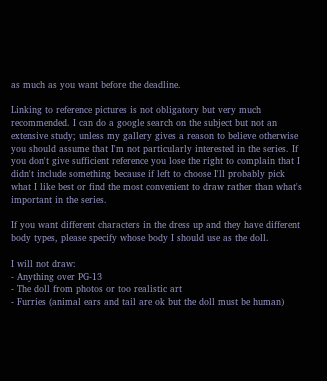as much as you want before the deadline.

Linking to reference pictures is not obligatory but very much recommended. I can do a google search on the subject but not an extensive study; unless my gallery gives a reason to believe otherwise you should assume that I'm not particularly interested in the series. If you don't give sufficient reference you lose the right to complain that I didn't include something because if left to choose I'll probably pick what I like best or find the most convenient to draw rather than what's important in the series.

If you want different characters in the dress up and they have different body types, please specify whose body I should use as the doll.

I will not draw:
- Anything over PG-13
- The doll from photos or too realistic art
- Furries (animal ears and tail are ok but the doll must be human)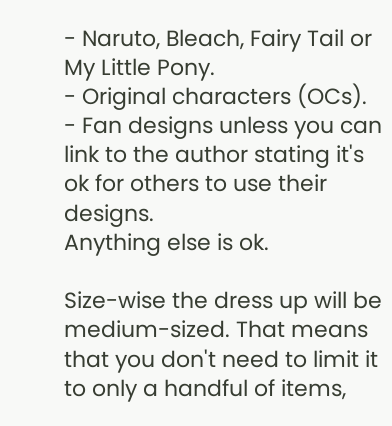- Naruto, Bleach, Fairy Tail or My Little Pony.
- Original characters (OCs).
- Fan designs unless you can link to the author stating it's ok for others to use their designs.
Anything else is ok.

Size-wise the dress up will be medium-sized. That means that you don't need to limit it to only a handful of items,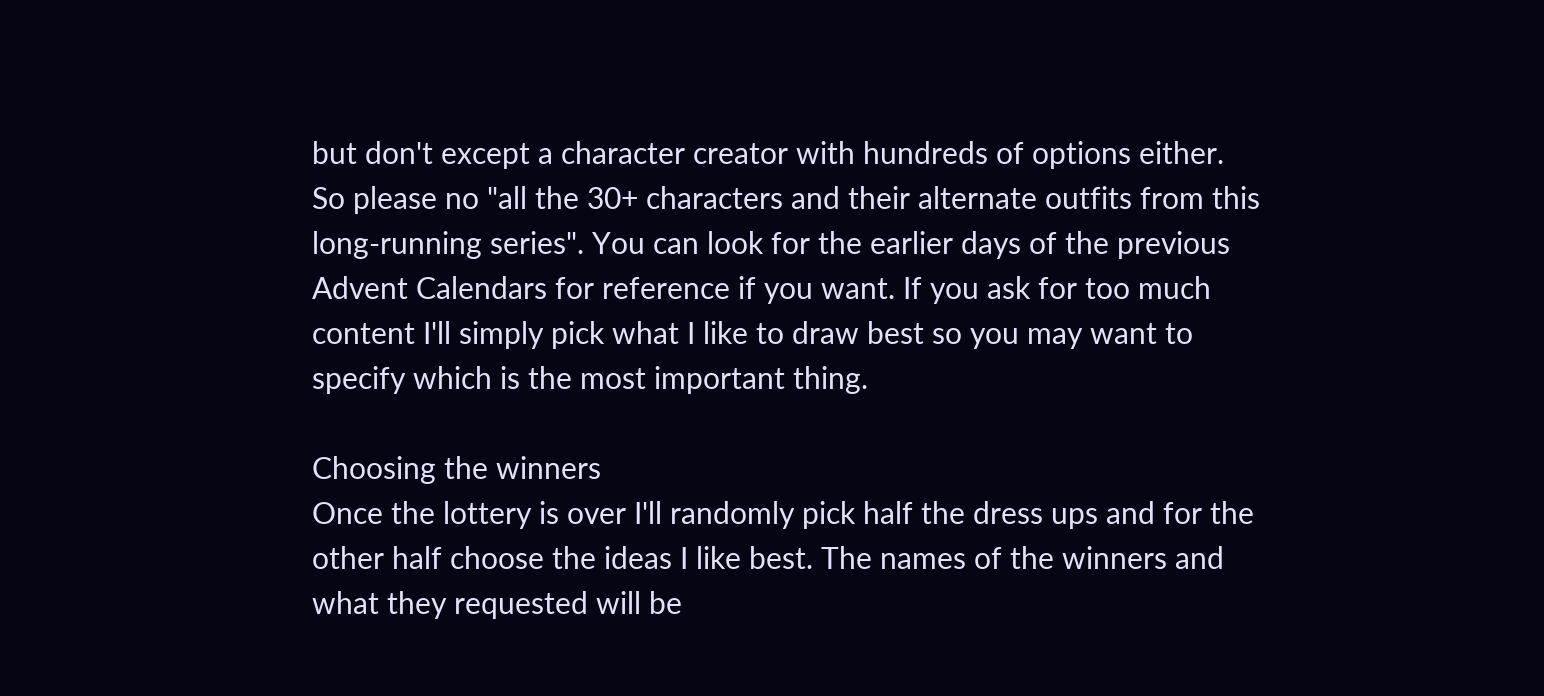but don't except a character creator with hundreds of options either. So please no "all the 30+ characters and their alternate outfits from this long-running series". You can look for the earlier days of the previous Advent Calendars for reference if you want. If you ask for too much content I'll simply pick what I like to draw best so you may want to specify which is the most important thing.

Choosing the winners
Once the lottery is over I'll randomly pick half the dress ups and for the other half choose the ideas I like best. The names of the winners and what they requested will be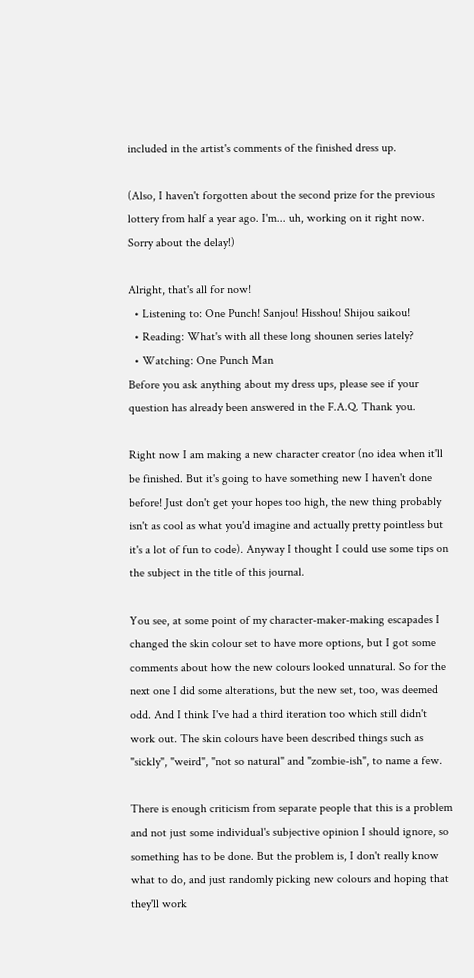included in the artist's comments of the finished dress up.

(Also, I haven't forgotten about the second prize for the previous lottery from half a year ago. I'm... uh, working on it right now. Sorry about the delay!)

Alright, that's all for now!
  • Listening to: One Punch! Sanjou! Hisshou! Shijou saikou!
  • Reading: What's with all these long shounen series lately?
  • Watching: One Punch Man
Before you ask anything about my dress ups, please see if your question has already been answered in the F.A.Q. Thank you.

Right now I am making a new character creator (no idea when it'll be finished. But it's going to have something new I haven't done before! Just don't get your hopes too high, the new thing probably isn't as cool as what you'd imagine and actually pretty pointless but it's a lot of fun to code). Anyway I thought I could use some tips on the subject in the title of this journal.

You see, at some point of my character-maker-making escapades I changed the skin colour set to have more options, but I got some comments about how the new colours looked unnatural. So for the next one I did some alterations, but the new set, too, was deemed odd. And I think I've had a third iteration too which still didn't work out. The skin colours have been described things such as "sickly", "weird", "not so natural" and "zombie-ish", to name a few.

There is enough criticism from separate people that this is a problem and not just some individual's subjective opinion I should ignore, so something has to be done. But the problem is, I don't really know what to do, and just randomly picking new colours and hoping that they'll work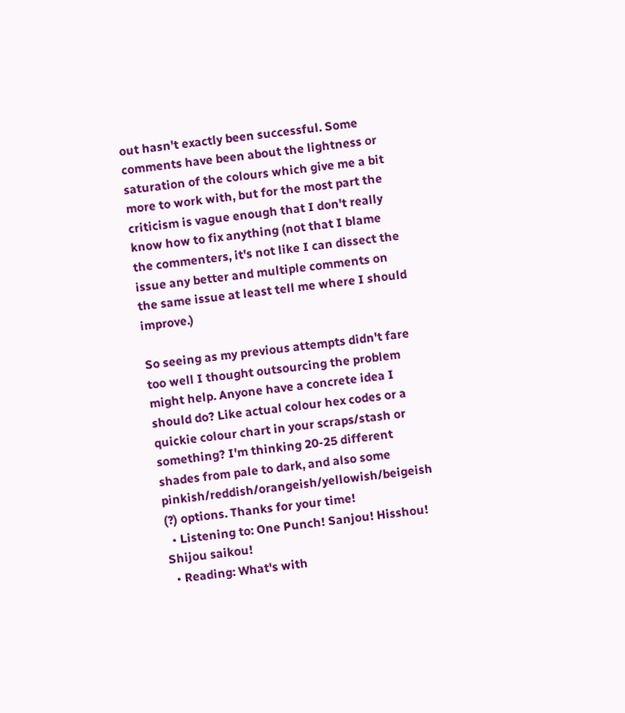out hasn't exactly been successful. Some comments have been about the lightness or saturation of the colours which give me a bit more to work with, but for the most part the criticism is vague enough that I don't really know how to fix anything (not that I blame the commenters, it's not like I can dissect the issue any better and multiple comments on the same issue at least tell me where I should improve.)

So seeing as my previous attempts didn't fare too well I thought outsourcing the problem might help. Anyone have a concrete idea I should do? Like actual colour hex codes or a quickie colour chart in your scraps/stash or something? I'm thinking 20-25 different shades from pale to dark, and also some pinkish/reddish/orangeish/yellowish/beigeish (?) options. Thanks for your time!
  • Listening to: One Punch! Sanjou! Hisshou! Shijou saikou!
  • Reading: What's with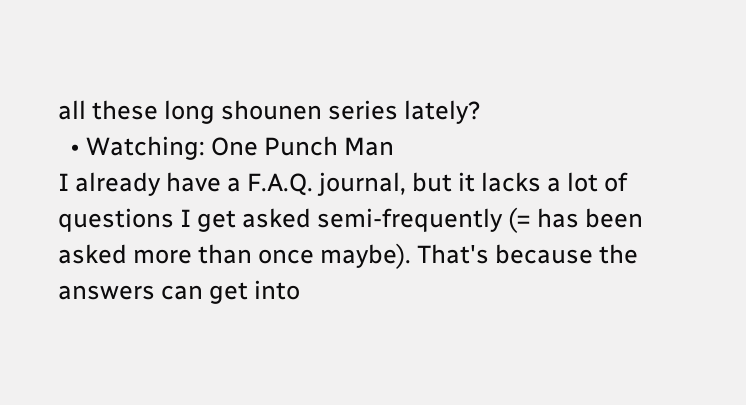all these long shounen series lately?
  • Watching: One Punch Man
I already have a F.A.Q. journal, but it lacks a lot of questions I get asked semi-frequently (= has been asked more than once maybe). That's because the answers can get into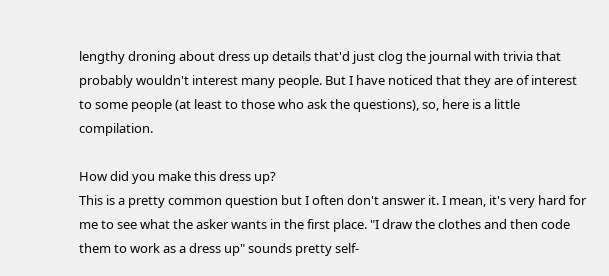lengthy droning about dress up details that'd just clog the journal with trivia that probably wouldn't interest many people. But I have noticed that they are of interest to some people (at least to those who ask the questions), so, here is a little compilation.

How did you make this dress up?
This is a pretty common question but I often don't answer it. I mean, it's very hard for me to see what the asker wants in the first place. "I draw the clothes and then code them to work as a dress up" sounds pretty self-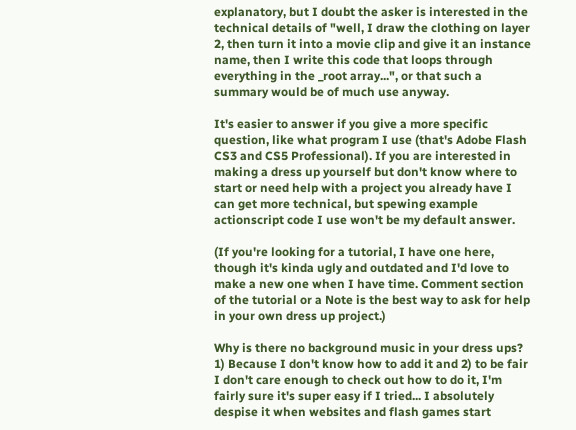explanatory, but I doubt the asker is interested in the technical details of "well, I draw the clothing on layer 2, then turn it into a movie clip and give it an instance name, then I write this code that loops through everything in the _root array...", or that such a summary would be of much use anyway.

It's easier to answer if you give a more specific question, like what program I use (that's Adobe Flash CS3 and CS5 Professional). If you are interested in making a dress up yourself but don't know where to start or need help with a project you already have I can get more technical, but spewing example actionscript code I use won't be my default answer.

(If you're looking for a tutorial, I have one here, though it's kinda ugly and outdated and I'd love to make a new one when I have time. Comment section of the tutorial or a Note is the best way to ask for help in your own dress up project.)

Why is there no background music in your dress ups?
1) Because I don't know how to add it and 2) to be fair I don't care enough to check out how to do it, I'm fairly sure it's super easy if I tried... I absolutely despise it when websites and flash games start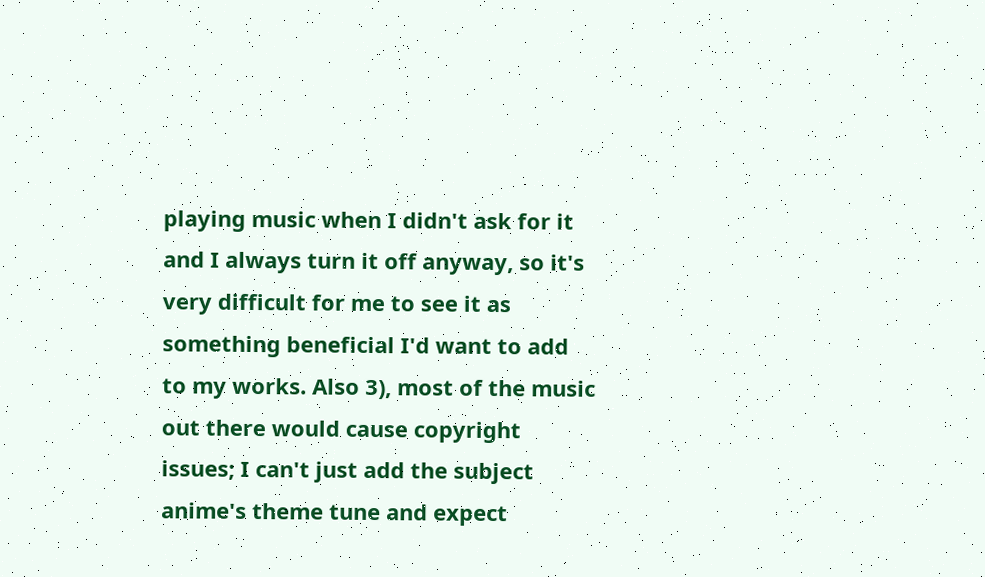playing music when I didn't ask for it and I always turn it off anyway, so it's very difficult for me to see it as something beneficial I'd want to add to my works. Also 3), most of the music out there would cause copyright issues; I can't just add the subject anime's theme tune and expect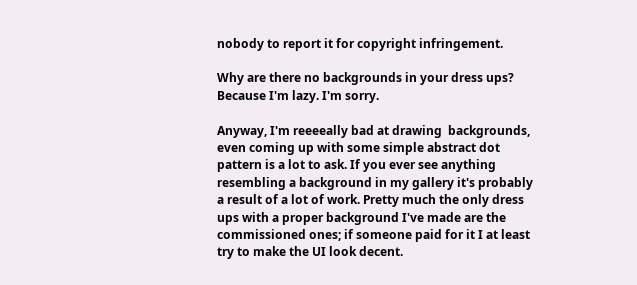nobody to report it for copyright infringement.

Why are there no backgrounds in your dress ups?
Because I'm lazy. I'm sorry.

Anyway, I'm reeeeally bad at drawing  backgrounds, even coming up with some simple abstract dot pattern is a lot to ask. If you ever see anything resembling a background in my gallery it's probably a result of a lot of work. Pretty much the only dress ups with a proper background I've made are the commissioned ones; if someone paid for it I at least try to make the UI look decent.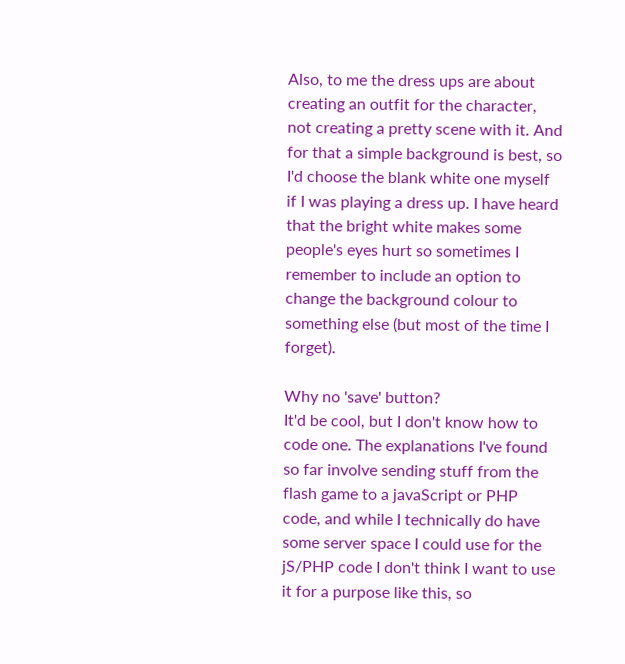Also, to me the dress ups are about creating an outfit for the character, not creating a pretty scene with it. And for that a simple background is best, so I'd choose the blank white one myself if I was playing a dress up. I have heard that the bright white makes some people's eyes hurt so sometimes I remember to include an option to change the background colour to something else (but most of the time I forget).

Why no 'save' button?
It'd be cool, but I don't know how to code one. The explanations I've found so far involve sending stuff from the flash game to a javaScript or PHP code, and while I technically do have some server space I could use for the jS/PHP code I don't think I want to use it for a purpose like this, so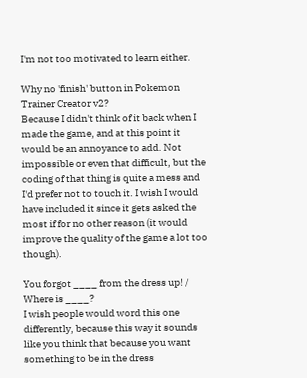I'm not too motivated to learn either.

Why no 'finish' button in Pokemon Trainer Creator v2?
Because I didn't think of it back when I made the game, and at this point it would be an annoyance to add. Not impossible or even that difficult, but the coding of that thing is quite a mess and I'd prefer not to touch it. I wish I would have included it since it gets asked the most if for no other reason (it would improve the quality of the game a lot too though).

You forgot ____ from the dress up! / Where is ____?
I wish people would word this one differently, because this way it sounds like you think that because you want something to be in the dress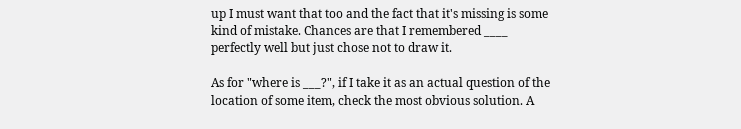up I must want that too and the fact that it's missing is some kind of mistake. Chances are that I remembered ____ perfectly well but just chose not to draw it.

As for "where is ___?", if I take it as an actual question of the location of some item, check the most obvious solution. A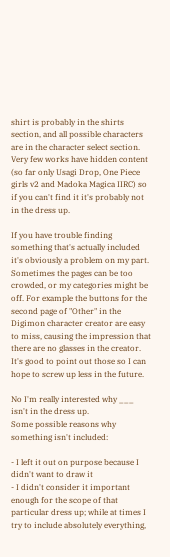shirt is probably in the shirts section, and all possible characters are in the character select section. Very few works have hidden content (so far only Usagi Drop, One Piece girls v2 and Madoka Magica IIRC) so if you can't find it it's probably not in the dress up.

If you have trouble finding something that's actually included it's obviously a problem on my part. Sometimes the pages can be too crowded, or my categories might be off. For example the buttons for the second page of "Other" in the Digimon character creator are easy to miss, causing the impression that there are no glasses in the creator. It's good to point out those so I can hope to screw up less in the future.

No I'm really interested why ___ isn't in the dress up.
Some possible reasons why something isn't included:

- I left it out on purpose because I didn't want to draw it
- I didn't consider it important enough for the scope of that particular dress up; while at times I try to include absolutely everything,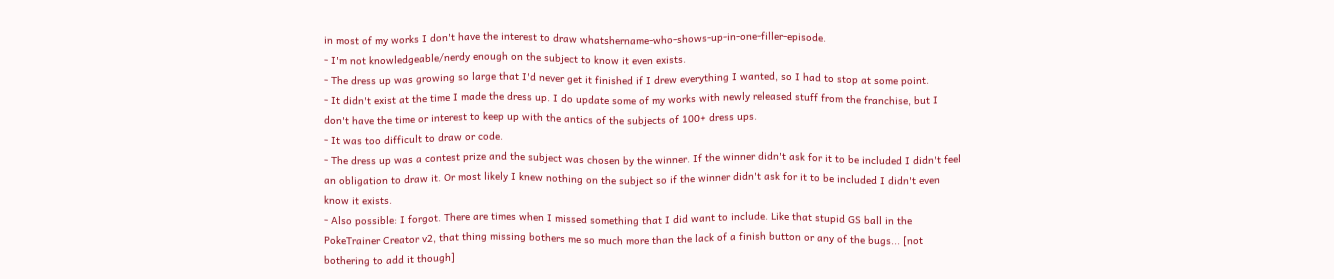in most of my works I don't have the interest to draw whatshername-who-shows-up-in-one-filler-episode.
- I'm not knowledgeable/nerdy enough on the subject to know it even exists.
- The dress up was growing so large that I'd never get it finished if I drew everything I wanted, so I had to stop at some point.
- It didn't exist at the time I made the dress up. I do update some of my works with newly released stuff from the franchise, but I don't have the time or interest to keep up with the antics of the subjects of 100+ dress ups.
- It was too difficult to draw or code.
- The dress up was a contest prize and the subject was chosen by the winner. If the winner didn't ask for it to be included I didn't feel an obligation to draw it. Or most likely I knew nothing on the subject so if the winner didn't ask for it to be included I didn't even know it exists.
- Also possible: I forgot. There are times when I missed something that I did want to include. Like that stupid GS ball in the PokeTrainer Creator v2, that thing missing bothers me so much more than the lack of a finish button or any of the bugs... [not bothering to add it though]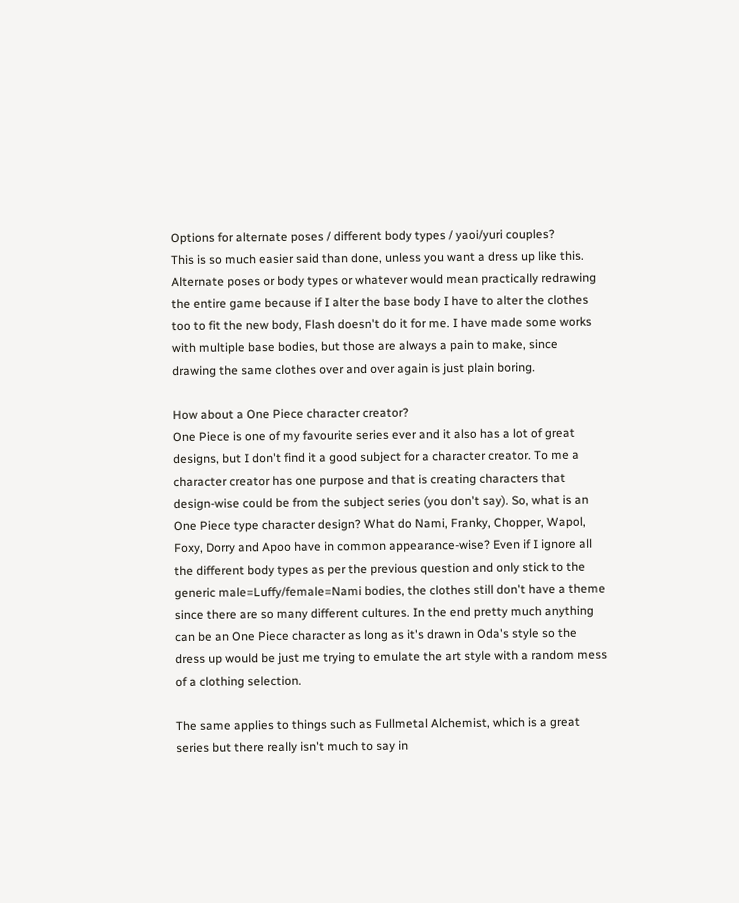Options for alternate poses / different body types / yaoi/yuri couples?
This is so much easier said than done, unless you want a dress up like this. Alternate poses or body types or whatever would mean practically redrawing the entire game because if I alter the base body I have to alter the clothes too to fit the new body, Flash doesn't do it for me. I have made some works with multiple base bodies, but those are always a pain to make, since drawing the same clothes over and over again is just plain boring.

How about a One Piece character creator?
One Piece is one of my favourite series ever and it also has a lot of great designs, but I don't find it a good subject for a character creator. To me a character creator has one purpose and that is creating characters that design-wise could be from the subject series (you don't say). So, what is an One Piece type character design? What do Nami, Franky, Chopper, Wapol, Foxy, Dorry and Apoo have in common appearance-wise? Even if I ignore all the different body types as per the previous question and only stick to the generic male=Luffy/female=Nami bodies, the clothes still don't have a theme since there are so many different cultures. In the end pretty much anything can be an One Piece character as long as it's drawn in Oda's style so the dress up would be just me trying to emulate the art style with a random mess of a clothing selection.

The same applies to things such as Fullmetal Alchemist, which is a great series but there really isn't much to say in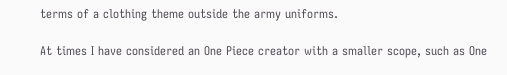terms of a clothing theme outside the army uniforms.

At times I have considered an One Piece creator with a smaller scope, such as One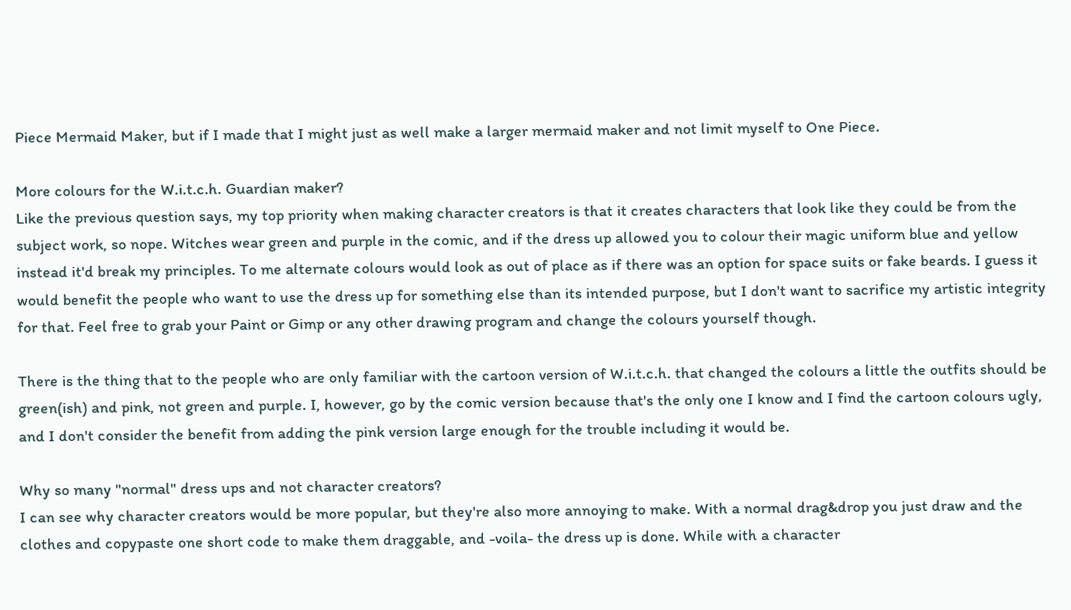Piece Mermaid Maker, but if I made that I might just as well make a larger mermaid maker and not limit myself to One Piece.

More colours for the W.i.t.c.h. Guardian maker?
Like the previous question says, my top priority when making character creators is that it creates characters that look like they could be from the subject work, so nope. Witches wear green and purple in the comic, and if the dress up allowed you to colour their magic uniform blue and yellow instead it'd break my principles. To me alternate colours would look as out of place as if there was an option for space suits or fake beards. I guess it would benefit the people who want to use the dress up for something else than its intended purpose, but I don't want to sacrifice my artistic integrity for that. Feel free to grab your Paint or Gimp or any other drawing program and change the colours yourself though.

There is the thing that to the people who are only familiar with the cartoon version of W.i.t.c.h. that changed the colours a little the outfits should be green(ish) and pink, not green and purple. I, however, go by the comic version because that's the only one I know and I find the cartoon colours ugly, and I don't consider the benefit from adding the pink version large enough for the trouble including it would be.

Why so many "normal" dress ups and not character creators?
I can see why character creators would be more popular, but they're also more annoying to make. With a normal drag&drop you just draw and the clothes and copypaste one short code to make them draggable, and -voila- the dress up is done. While with a character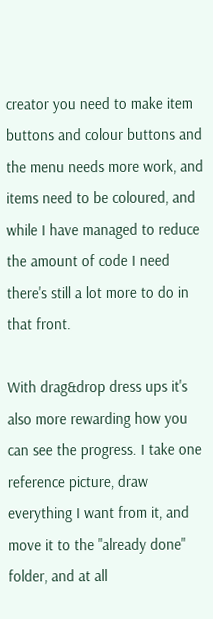creator you need to make item buttons and colour buttons and the menu needs more work, and items need to be coloured, and while I have managed to reduce the amount of code I need there's still a lot more to do in that front.

With drag&drop dress ups it's also more rewarding how you can see the progress. I take one reference picture, draw everything I want from it, and move it to the "already done" folder, and at all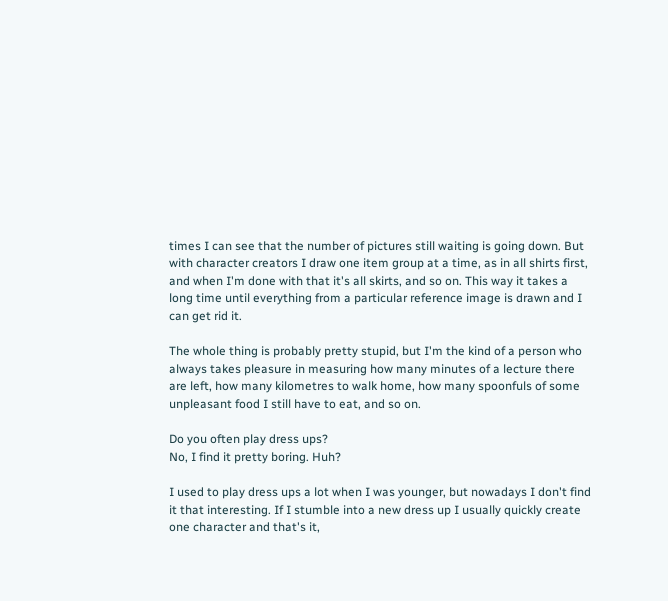times I can see that the number of pictures still waiting is going down. But with character creators I draw one item group at a time, as in all shirts first, and when I'm done with that it's all skirts, and so on. This way it takes a long time until everything from a particular reference image is drawn and I can get rid it.

The whole thing is probably pretty stupid, but I'm the kind of a person who always takes pleasure in measuring how many minutes of a lecture there are left, how many kilometres to walk home, how many spoonfuls of some unpleasant food I still have to eat, and so on.

Do you often play dress ups?
No, I find it pretty boring. Huh?

I used to play dress ups a lot when I was younger, but nowadays I don't find it that interesting. If I stumble into a new dress up I usually quickly create one character and that's it,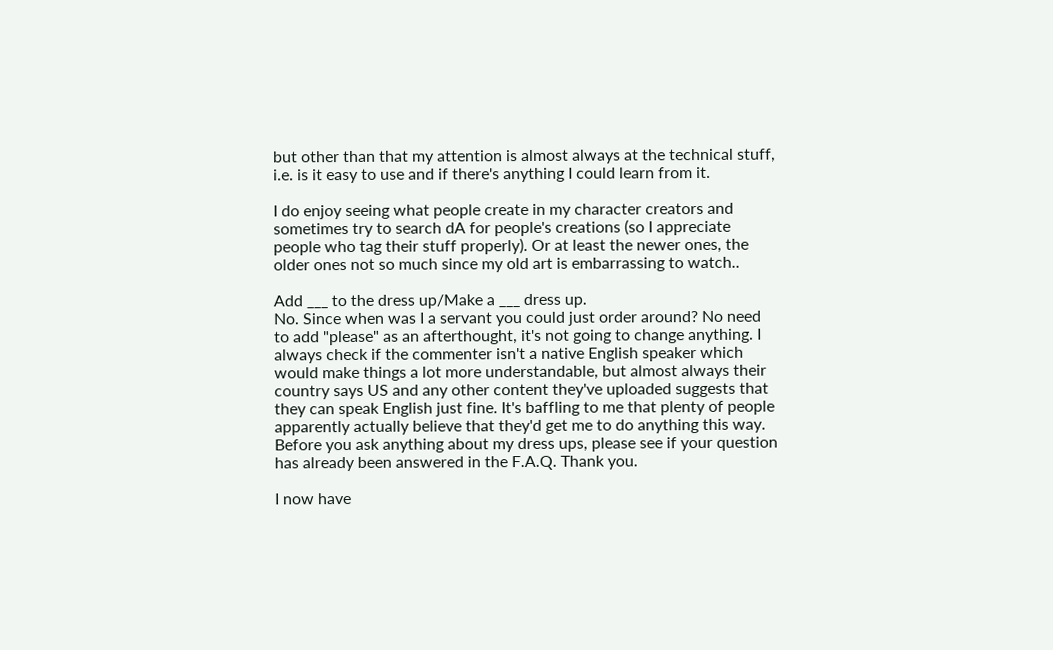but other than that my attention is almost always at the technical stuff, i.e. is it easy to use and if there's anything I could learn from it.

I do enjoy seeing what people create in my character creators and sometimes try to search dA for people's creations (so I appreciate people who tag their stuff properly). Or at least the newer ones, the older ones not so much since my old art is embarrassing to watch..

Add ___ to the dress up/Make a ___ dress up.
No. Since when was I a servant you could just order around? No need to add "please" as an afterthought, it's not going to change anything. I always check if the commenter isn't a native English speaker which would make things a lot more understandable, but almost always their country says US and any other content they've uploaded suggests that they can speak English just fine. It's baffling to me that plenty of people apparently actually believe that they'd get me to do anything this way.
Before you ask anything about my dress ups, please see if your question has already been answered in the F.A.Q. Thank you.

I now have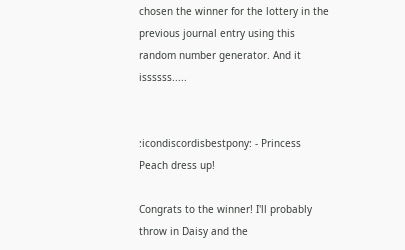chosen the winner for the lottery in the previous journal entry using this random number generator. And it issssss.....


:icondiscordisbestpony: - Princess Peach dress up!

Congrats to the winner! I'll probably throw in Daisy and the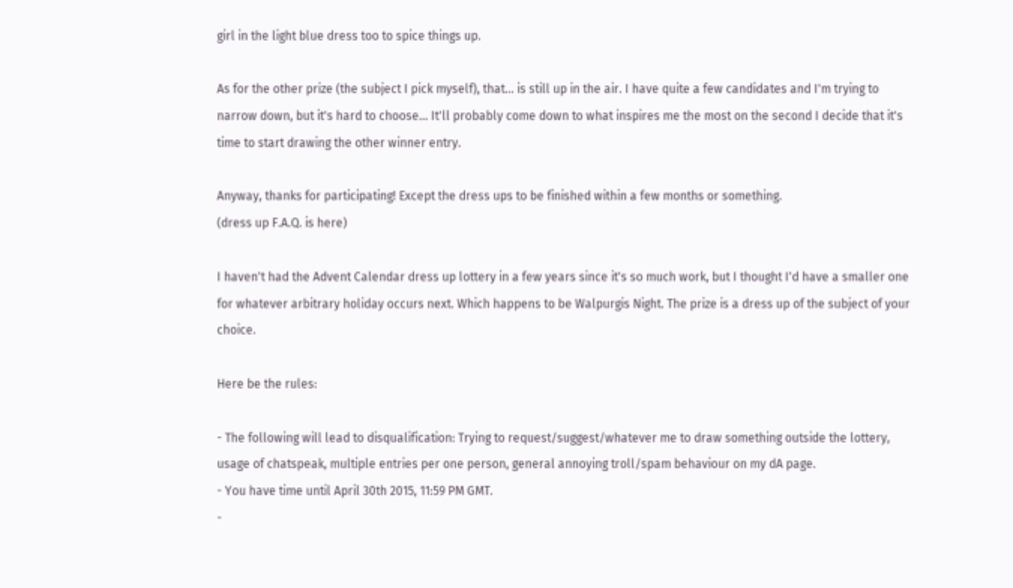girl in the light blue dress too to spice things up.

As for the other prize (the subject I pick myself), that... is still up in the air. I have quite a few candidates and I'm trying to narrow down, but it's hard to choose... It'll probably come down to what inspires me the most on the second I decide that it's time to start drawing the other winner entry.

Anyway, thanks for participating! Except the dress ups to be finished within a few months or something.
(dress up F.A.Q. is here)

I haven't had the Advent Calendar dress up lottery in a few years since it's so much work, but I thought I'd have a smaller one for whatever arbitrary holiday occurs next. Which happens to be Walpurgis Night. The prize is a dress up of the subject of your choice.

Here be the rules:

- The following will lead to disqualification: Trying to request/suggest/whatever me to draw something outside the lottery, usage of chatspeak, multiple entries per one person, general annoying troll/spam behaviour on my dA page.
- You have time until April 30th 2015, 11:59 PM GMT.
-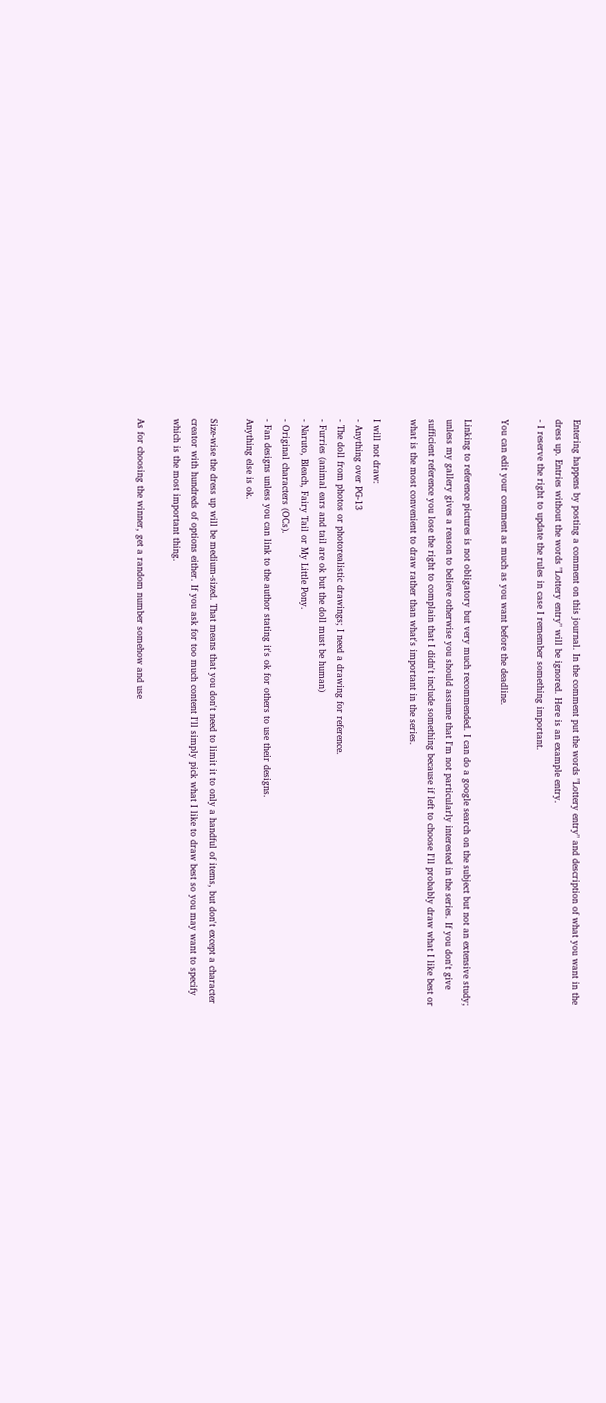Entering happens by posting a comment on this journal. In the comment put the words "Lottery entry" and description of what you want in the dress up. Entries without the words "Lottery entry" will be ignored. Here is an example entry.
- I reserve the right to update the rules in case I remember something important.

You can edit your comment as much as you want before the deadline.

Linking to reference pictures is not obligatory but very much recommended. I can do a google search on the subject but not an extensive study; unless my gallery gives a reason to believe otherwise you should assume that I'm not particularly interested in the series. If you don't give sufficient reference you lose the right to complain that I didn't include something because if left to choose I'll probably draw what I like best or what is the most convenient to draw rather than what's important in the series.

I will not draw:
- Anything over PG-13
- The doll from photos or photorealistic drawings; I need a drawing for reference.
- Furries (animal ears and tail are ok but the doll must be human)
- Naruto, Bleach, Fairy Tail or My Little Pony.
- Original characters (OCs).
- Fan designs unless you can link to the author stating it's ok for others to use their designs.
Anything else is ok.

Size-wise the dress up will be medium-sized. That means that you don't need to limit it to only a handful of items, but don't except a character creator with hundreds of options either. If you ask for too much content I'll simply pick what I like to draw best so you may want to specify which is the most important thing.

As for choosing the winner, get a random number somehow and use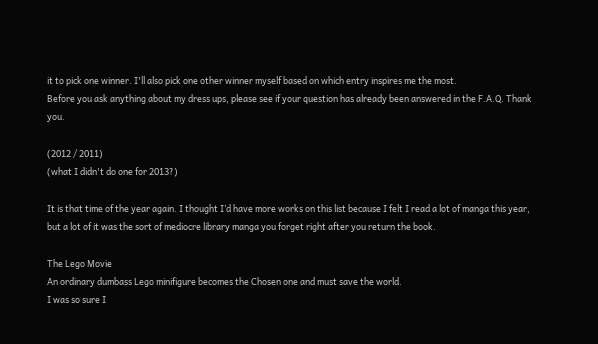it to pick one winner. I'll also pick one other winner myself based on which entry inspires me the most.
Before you ask anything about my dress ups, please see if your question has already been answered in the F.A.Q. Thank you.

(2012 / 2011)
(what I didn't do one for 2013?)

It is that time of the year again. I thought I’d have more works on this list because I felt I read a lot of manga this year, but a lot of it was the sort of mediocre library manga you forget right after you return the book.

The Lego Movie
An ordinary dumbass Lego minifigure becomes the Chosen one and must save the world.
I was so sure I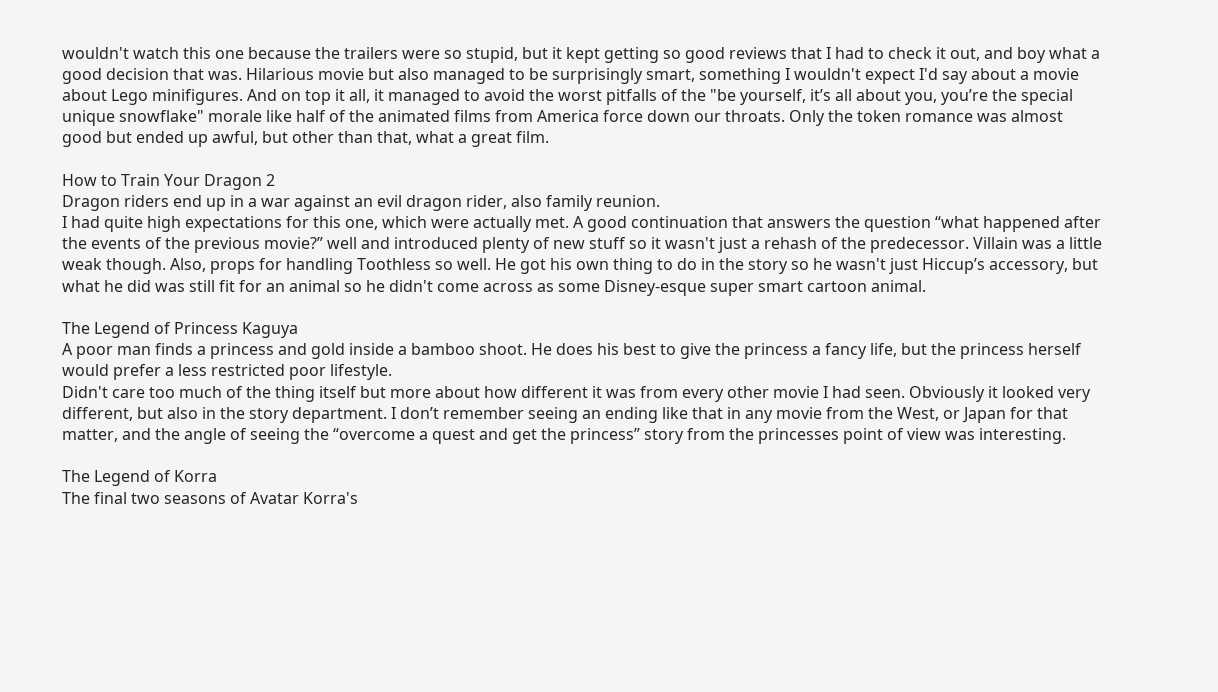wouldn't watch this one because the trailers were so stupid, but it kept getting so good reviews that I had to check it out, and boy what a good decision that was. Hilarious movie but also managed to be surprisingly smart, something I wouldn't expect I'd say about a movie about Lego minifigures. And on top it all, it managed to avoid the worst pitfalls of the "be yourself, it’s all about you, you’re the special unique snowflake" morale like half of the animated films from America force down our throats. Only the token romance was almost good but ended up awful, but other than that, what a great film.

How to Train Your Dragon 2
Dragon riders end up in a war against an evil dragon rider, also family reunion.
I had quite high expectations for this one, which were actually met. A good continuation that answers the question “what happened after the events of the previous movie?” well and introduced plenty of new stuff so it wasn't just a rehash of the predecessor. Villain was a little weak though. Also, props for handling Toothless so well. He got his own thing to do in the story so he wasn't just Hiccup’s accessory, but what he did was still fit for an animal so he didn't come across as some Disney-esque super smart cartoon animal.

The Legend of Princess Kaguya
A poor man finds a princess and gold inside a bamboo shoot. He does his best to give the princess a fancy life, but the princess herself would prefer a less restricted poor lifestyle.
Didn't care too much of the thing itself but more about how different it was from every other movie I had seen. Obviously it looked very different, but also in the story department. I don’t remember seeing an ending like that in any movie from the West, or Japan for that matter, and the angle of seeing the “overcome a quest and get the princess” story from the princesses point of view was interesting.

The Legend of Korra
The final two seasons of Avatar Korra's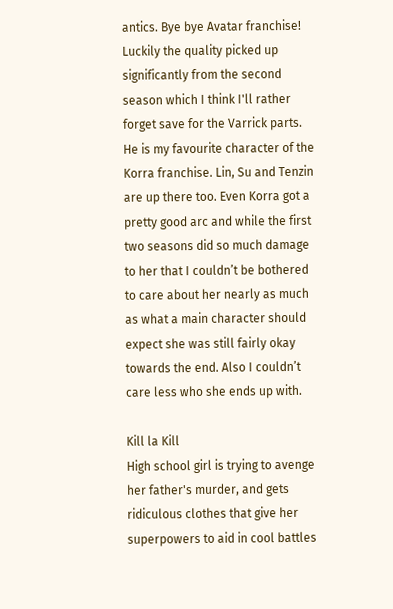antics. Bye bye Avatar franchise!
Luckily the quality picked up significantly from the second season which I think I'll rather forget save for the Varrick parts. He is my favourite character of the Korra franchise. Lin, Su and Tenzin are up there too. Even Korra got a pretty good arc and while the first two seasons did so much damage to her that I couldn’t be bothered to care about her nearly as much as what a main character should expect she was still fairly okay towards the end. Also I couldn’t care less who she ends up with.

Kill la Kill
High school girl is trying to avenge her father's murder, and gets ridiculous clothes that give her superpowers to aid in cool battles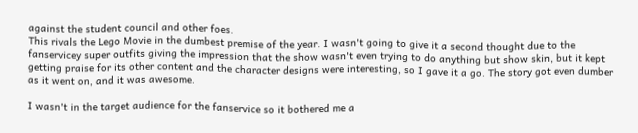against the student council and other foes.
This rivals the Lego Movie in the dumbest premise of the year. I wasn't going to give it a second thought due to the fanservicey super outfits giving the impression that the show wasn't even trying to do anything but show skin, but it kept getting praise for its other content and the character designs were interesting, so I gave it a go. The story got even dumber as it went on, and it was awesome.

I wasn't in the target audience for the fanservice so it bothered me a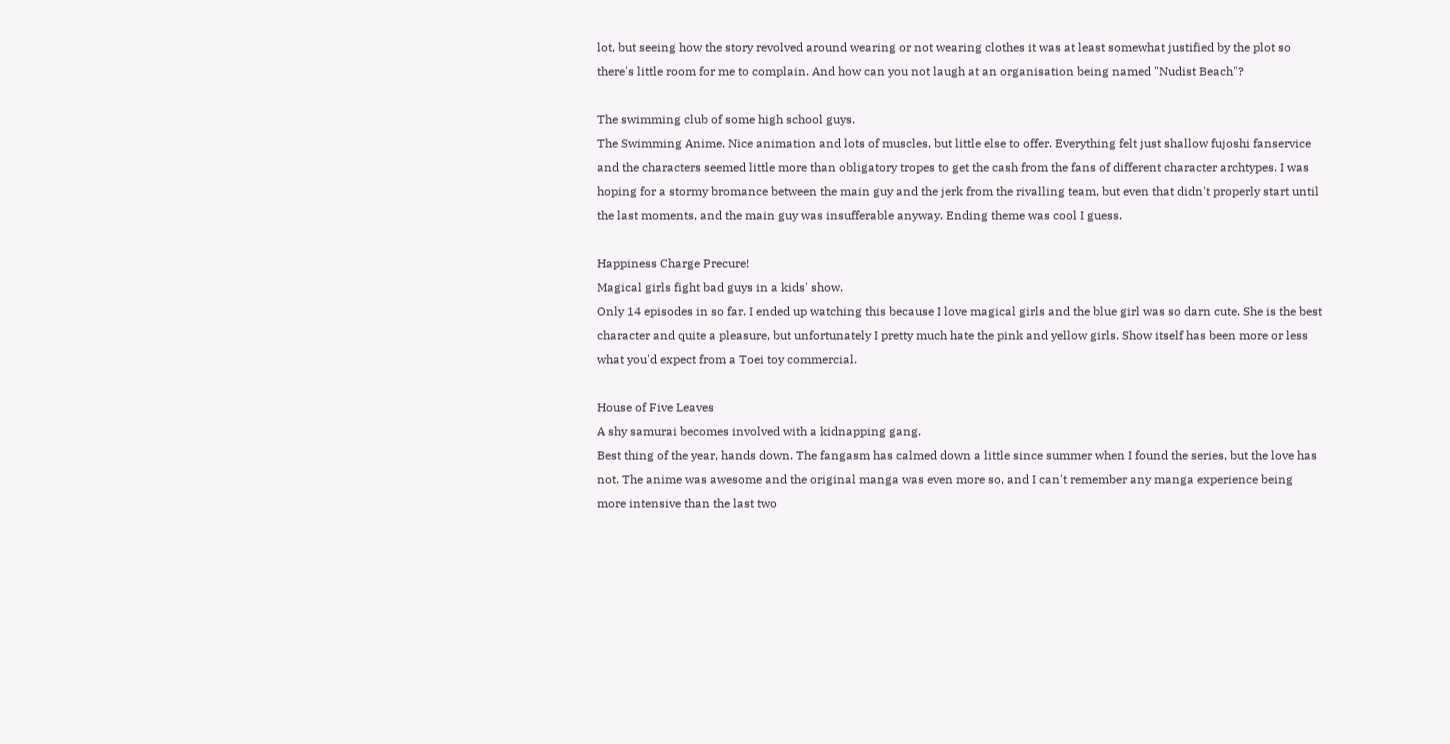lot, but seeing how the story revolved around wearing or not wearing clothes it was at least somewhat justified by the plot so there's little room for me to complain. And how can you not laugh at an organisation being named "Nudist Beach"?

The swimming club of some high school guys.
The Swimming Anime. Nice animation and lots of muscles, but little else to offer. Everything felt just shallow fujoshi fanservice and the characters seemed little more than obligatory tropes to get the cash from the fans of different character archtypes. I was hoping for a stormy bromance between the main guy and the jerk from the rivalling team, but even that didn't properly start until the last moments, and the main guy was insufferable anyway. Ending theme was cool I guess.

Happiness Charge Precure!
Magical girls fight bad guys in a kids' show.
Only 14 episodes in so far. I ended up watching this because I love magical girls and the blue girl was so darn cute. She is the best character and quite a pleasure, but unfortunately I pretty much hate the pink and yellow girls. Show itself has been more or less what you'd expect from a Toei toy commercial.

House of Five Leaves
A shy samurai becomes involved with a kidnapping gang.
Best thing of the year, hands down. The fangasm has calmed down a little since summer when I found the series, but the love has not. The anime was awesome and the original manga was even more so, and I can't remember any manga experience being more intensive than the last two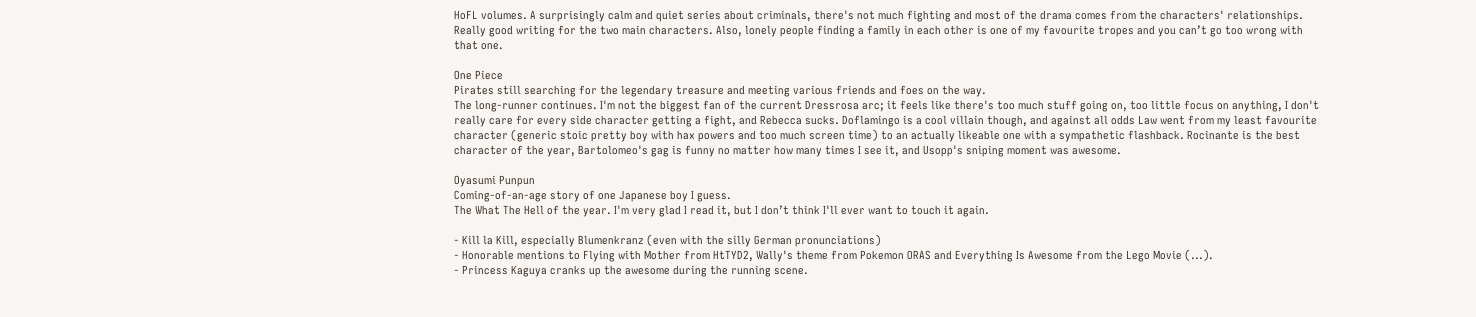HoFL volumes. A surprisingly calm and quiet series about criminals, there's not much fighting and most of the drama comes from the characters' relationships. Really good writing for the two main characters. Also, lonely people finding a family in each other is one of my favourite tropes and you can’t go too wrong with that one.

One Piece
Pirates still searching for the legendary treasure and meeting various friends and foes on the way.
The long-runner continues. I'm not the biggest fan of the current Dressrosa arc; it feels like there's too much stuff going on, too little focus on anything, I don't really care for every side character getting a fight, and Rebecca sucks. Doflamingo is a cool villain though, and against all odds Law went from my least favourite character (generic stoic pretty boy with hax powers and too much screen time) to an actually likeable one with a sympathetic flashback. Rocinante is the best character of the year, Bartolomeo's gag is funny no matter how many times I see it, and Usopp's sniping moment was awesome.

Oyasumi Punpun
Coming-of-an-age story of one Japanese boy I guess.
The What The Hell of the year. I'm very glad I read it, but I don’t think I'll ever want to touch it again.

- Kill la Kill, especially Blumenkranz (even with the silly German pronunciations)
- Honorable mentions to Flying with Mother from HtTYD2, Wally's theme from Pokemon ORAS and Everything Is Awesome from the Lego Movie (...).
- Princess Kaguya cranks up the awesome during the running scene.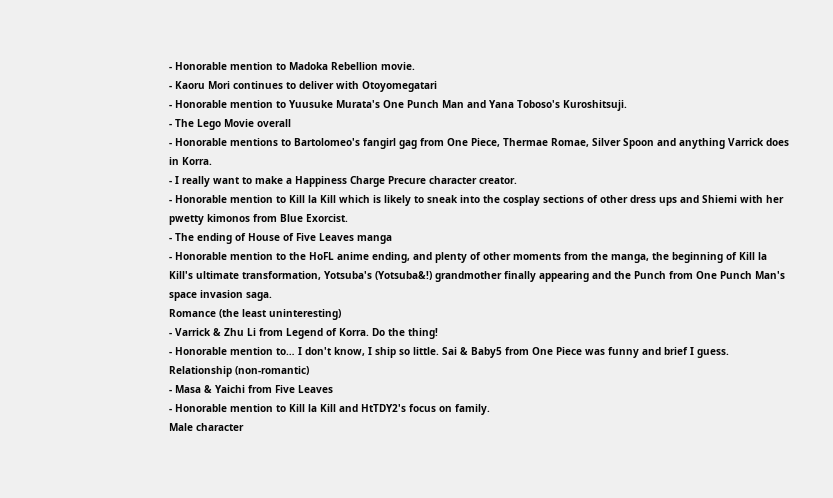- Honorable mention to Madoka Rebellion movie.
- Kaoru Mori continues to deliver with Otoyomegatari
- Honorable mention to Yuusuke Murata's One Punch Man and Yana Toboso's Kuroshitsuji.
- The Lego Movie overall
- Honorable mentions to Bartolomeo's fangirl gag from One Piece, Thermae Romae, Silver Spoon and anything Varrick does in Korra.
- I really want to make a Happiness Charge Precure character creator.
- Honorable mention to Kill la Kill which is likely to sneak into the cosplay sections of other dress ups and Shiemi with her pwetty kimonos from Blue Exorcist.
- The ending of House of Five Leaves manga
- Honorable mention to the HoFL anime ending, and plenty of other moments from the manga, the beginning of Kill la Kill's ultimate transformation, Yotsuba's (Yotsuba&!) grandmother finally appearing and the Punch from One Punch Man's space invasion saga.
Romance (the least uninteresting)
- Varrick & Zhu Li from Legend of Korra. Do the thing!
- Honorable mention to… I don't know, I ship so little. Sai & Baby5 from One Piece was funny and brief I guess.
Relationship (non-romantic)
- Masa & Yaichi from Five Leaves
- Honorable mention to Kill la Kill and HtTDY2's focus on family.
Male character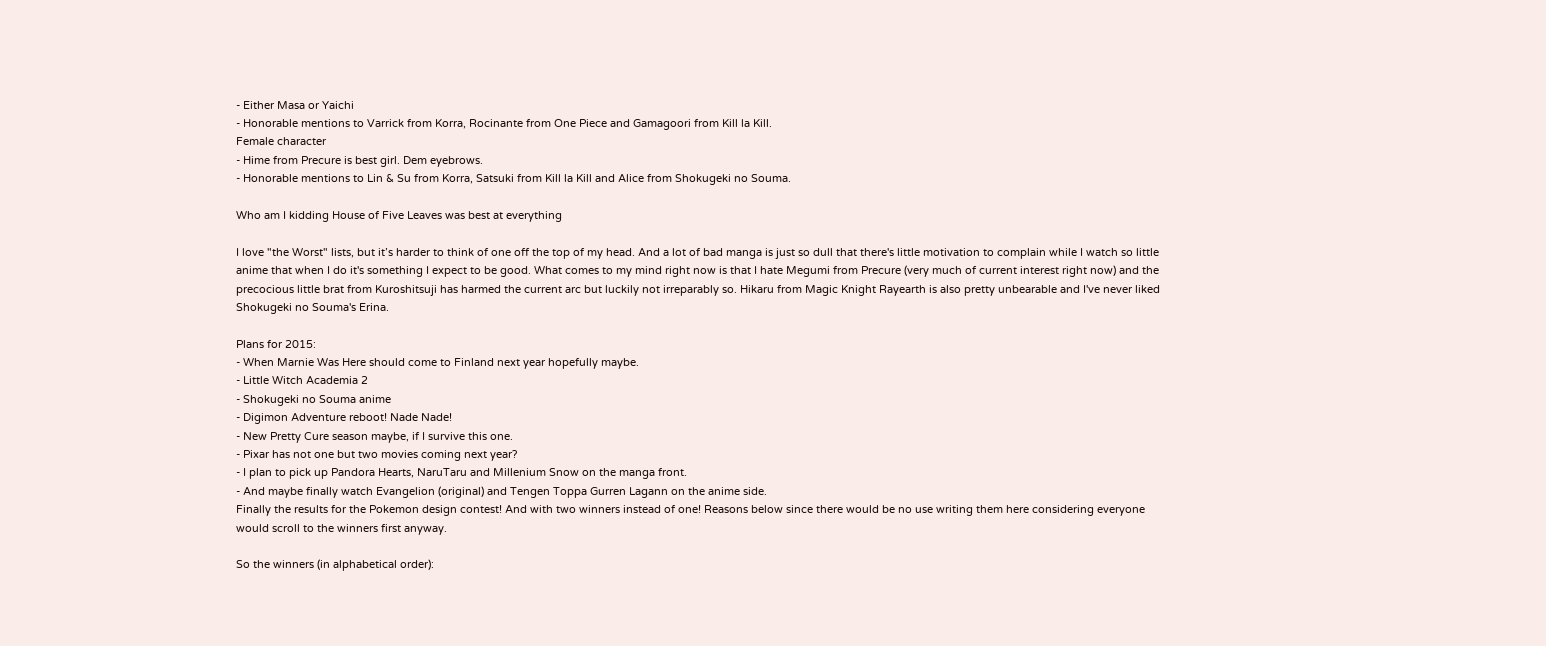- Either Masa or Yaichi
- Honorable mentions to Varrick from Korra, Rocinante from One Piece and Gamagoori from Kill la Kill.
Female character
- Hime from Precure is best girl. Dem eyebrows.
- Honorable mentions to Lin & Su from Korra, Satsuki from Kill la Kill and Alice from Shokugeki no Souma.

Who am I kidding House of Five Leaves was best at everything

I love "the Worst" lists, but it’s harder to think of one off the top of my head. And a lot of bad manga is just so dull that there's little motivation to complain while I watch so little anime that when I do it's something I expect to be good. What comes to my mind right now is that I hate Megumi from Precure (very much of current interest right now) and the precocious little brat from Kuroshitsuji has harmed the current arc but luckily not irreparably so. Hikaru from Magic Knight Rayearth is also pretty unbearable and I've never liked Shokugeki no Souma's Erina.

Plans for 2015:
- When Marnie Was Here should come to Finland next year hopefully maybe.
- Little Witch Academia 2
- Shokugeki no Souma anime
- Digimon Adventure reboot! Nade Nade!
- New Pretty Cure season maybe, if I survive this one.
- Pixar has not one but two movies coming next year?
- I plan to pick up Pandora Hearts, NaruTaru and Millenium Snow on the manga front.
- And maybe finally watch Evangelion (original) and Tengen Toppa Gurren Lagann on the anime side.
Finally the results for the Pokemon design contest! And with two winners instead of one! Reasons below since there would be no use writing them here considering everyone would scroll to the winners first anyway.

So the winners (in alphabetical order):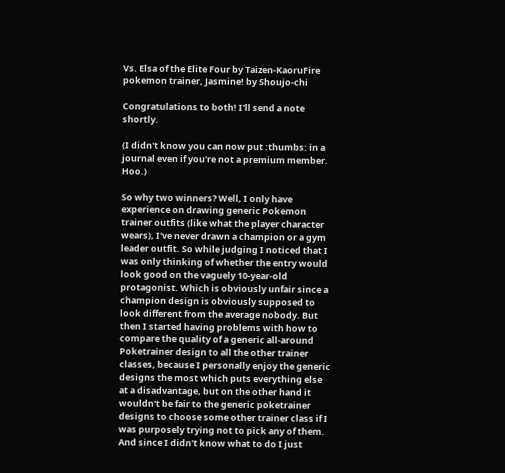Vs. Elsa of the Elite Four by Taizen-KaoruFire pokemon trainer, Jasmine! by Shoujo-chi

Congratulations to both! I'll send a note shortly.

(I didn't know you can now put :thumbs: in a journal even if you're not a premium member. Hoo.)

So why two winners? Well, I only have experience on drawing generic Pokemon trainer outfits (like what the player character wears), I've never drawn a champion or a gym leader outfit. So while judging I noticed that I was only thinking of whether the entry would look good on the vaguely 10-year-old protagonist. Which is obviously unfair since a champion design is obviously supposed to look different from the average nobody. But then I started having problems with how to compare the quality of a generic all-around Poketrainer design to all the other trainer classes, because I personally enjoy the generic designs the most which puts everything else at a disadvantage, but on the other hand it wouldn't be fair to the generic poketrainer designs to choose some other trainer class if I was purposely trying not to pick any of them. And since I didn't know what to do I just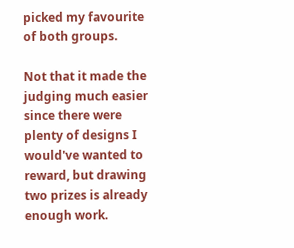picked my favourite of both groups.

Not that it made the judging much easier since there were plenty of designs I would've wanted to reward, but drawing two prizes is already enough work.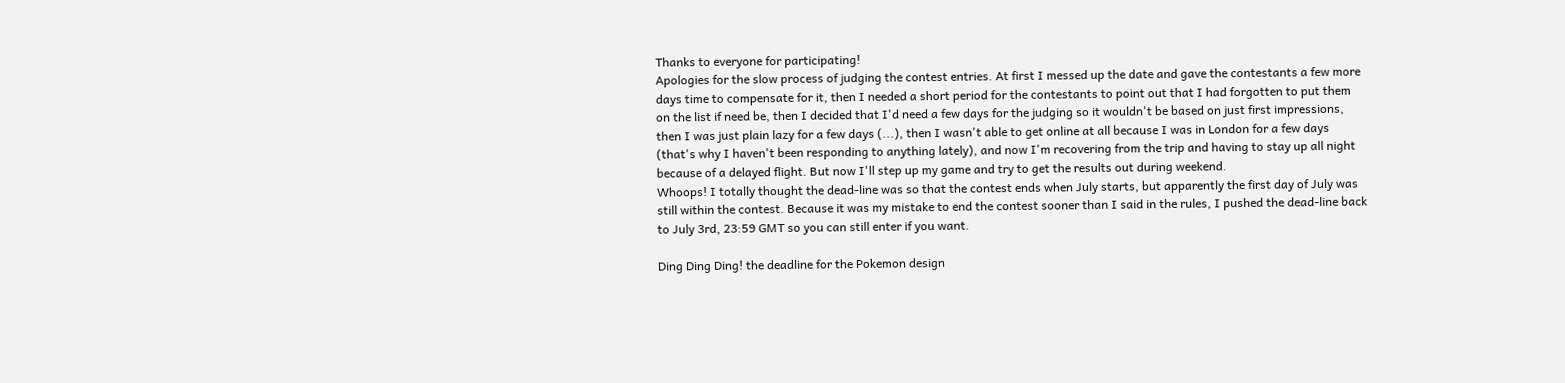Thanks to everyone for participating!
Apologies for the slow process of judging the contest entries. At first I messed up the date and gave the contestants a few more days time to compensate for it, then I needed a short period for the contestants to point out that I had forgotten to put them on the list if need be, then I decided that I'd need a few days for the judging so it wouldn't be based on just first impressions, then I was just plain lazy for a few days (...), then I wasn't able to get online at all because I was in London for a few days (that's why I haven't been responding to anything lately), and now I'm recovering from the trip and having to stay up all night because of a delayed flight. But now I'll step up my game and try to get the results out during weekend.
Whoops! I totally thought the dead-line was so that the contest ends when July starts, but apparently the first day of July was still within the contest. Because it was my mistake to end the contest sooner than I said in the rules, I pushed the dead-line back to July 3rd, 23:59 GMT so you can still enter if you want.

Ding Ding Ding! the deadline for the Pokemon design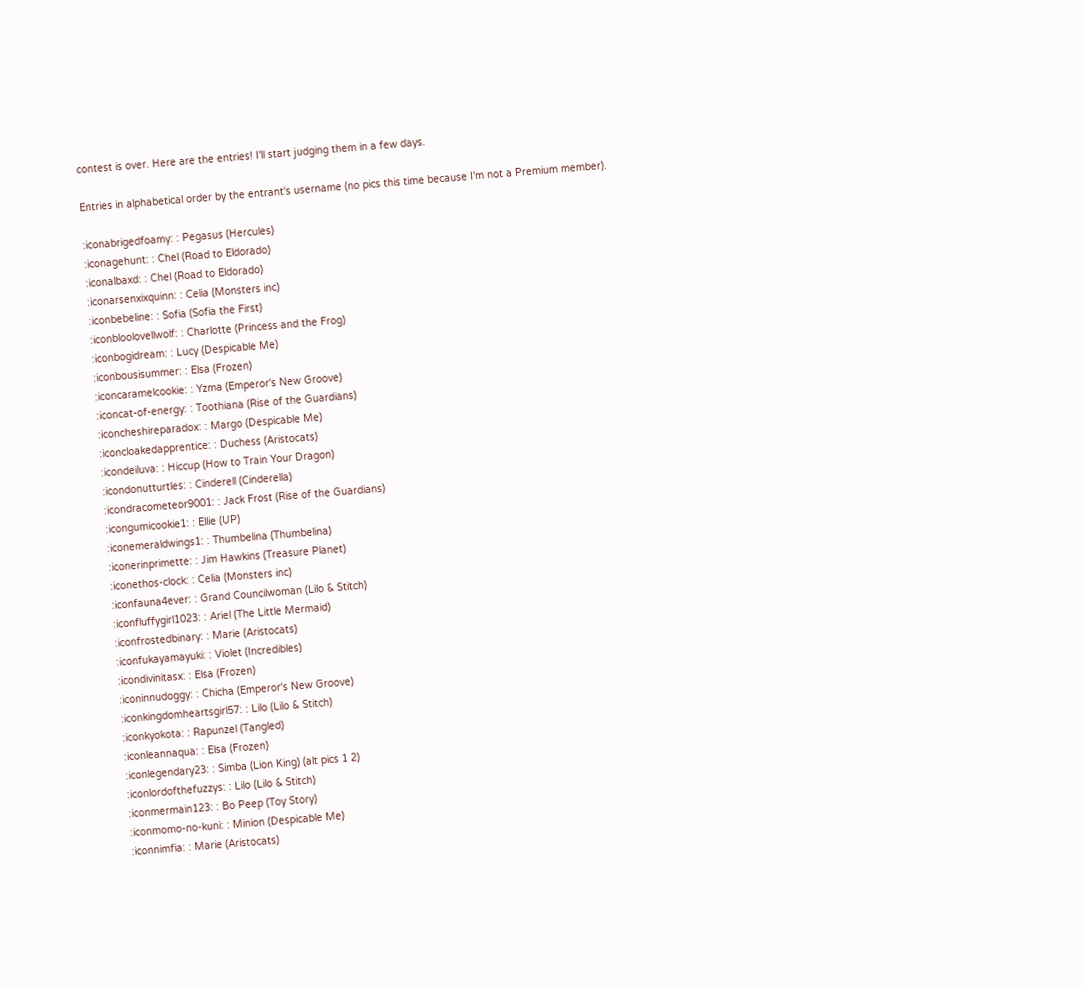contest is over. Here are the entries! I'll start judging them in a few days.

Entries in alphabetical order by the entrant's username (no pics this time because I'm not a Premium member).

:iconabrigedfoamy: : Pegasus (Hercules)
:iconagehunt: : Chel (Road to Eldorado)
:iconalbaxd: : Chel (Road to Eldorado)
:iconarsenxixquinn: : Celia (Monsters inc)
:iconbebeline: : Sofia (Sofia the First)
:iconbloolovellwolf: : Charlotte (Princess and the Frog)
:iconbogidream: : Lucy (Despicable Me)
:iconbousisummer: : Elsa (Frozen)
:iconcaramelcookie: : Yzma (Emperor's New Groove)
:iconcat-of-energy: : Toothiana (Rise of the Guardians)
:iconcheshireparadox: : Margo (Despicable Me)
:iconcloakedapprentice: : Duchess (Aristocats)
:icondeiluva: : Hiccup (How to Train Your Dragon)
:icondonutturtles: : Cinderell (Cinderella)
:icondracometeor9001: : Jack Frost (Rise of the Guardians)
:icongumicookie1: : Ellie (UP)
:iconemeraldwings1: : Thumbelina (Thumbelina)
:iconerinprimette: : Jim Hawkins (Treasure Planet)
:iconethos-clock: : Celia (Monsters inc)
:iconfauna4ever: : Grand Councilwoman (Lilo & Stitch)
:iconfluffygirl1023: : Ariel (The Little Mermaid)
:iconfrostedbinary: : Marie (Aristocats)
:iconfukayamayuki: : Violet (Incredibles)
:icondivinitasx: : Elsa (Frozen)
:iconinnudoggy: : Chicha (Emperor's New Groove)
:iconkingdomheartsgirl57: : Lilo (Lilo & Stitch)
:iconkyokota: : Rapunzel (Tangled)
:iconleannaqua: : Elsa (Frozen)
:iconlegendary23: : Simba (Lion King) (alt pics 1 2)
:iconlordofthefuzzys: : Lilo (Lilo & Stitch)
:iconmermain123: : Bo Peep (Toy Story)
:iconmomo-no-kuni: : Minion (Despicable Me)
:iconnimfia: : Marie (Aristocats)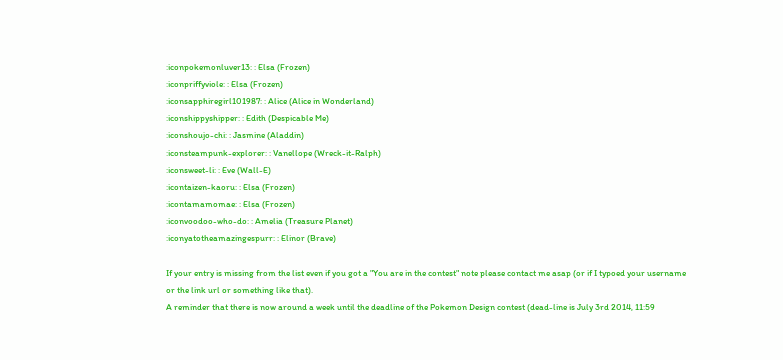:iconpokemonluver13: : Elsa (Frozen)
:iconpriffyviole: : Elsa (Frozen)
:iconsapphiregirl101987: : Alice (Alice in Wonderland)
:iconshippyshipper: : Edith (Despicable Me)
:iconshoujo-chi: : Jasmine (Aladdin)
:iconsteampunk-explorer: : Vanellope (Wreck-it-Ralph)
:iconsweet-li: : Eve (Wall-E)
:icontaizen-kaoru: : Elsa (Frozen)
:icontamamomae: : Elsa (Frozen)
:iconvoodoo-who-do: : Amelia (Treasure Planet)
:iconyatotheamazingespurr: : Elinor (Brave)

If your entry is missing from the list even if you got a "You are in the contest" note please contact me asap (or if I typoed your username or the link url or something like that).
A reminder that there is now around a week until the deadline of the Pokemon Design contest (dead-line is July 3rd 2014, 11:59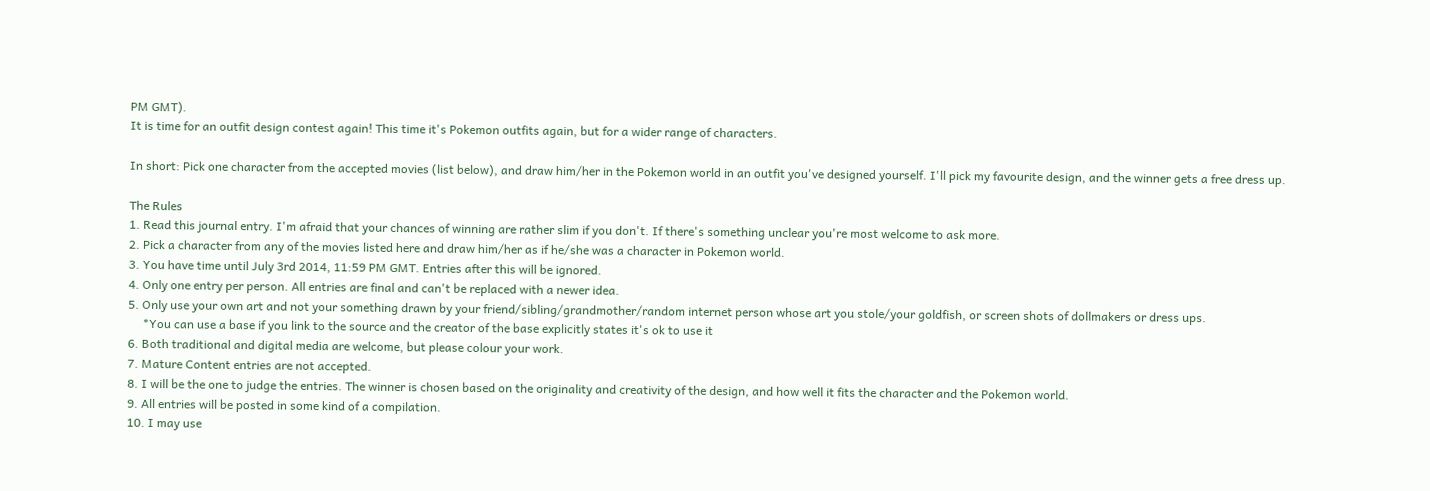PM GMT).
It is time for an outfit design contest again! This time it's Pokemon outfits again, but for a wider range of characters.

In short: Pick one character from the accepted movies (list below), and draw him/her in the Pokemon world in an outfit you've designed yourself. I'll pick my favourite design, and the winner gets a free dress up.

The Rules
1. Read this journal entry. I'm afraid that your chances of winning are rather slim if you don't. If there's something unclear you're most welcome to ask more.
2. Pick a character from any of the movies listed here and draw him/her as if he/she was a character in Pokemon world.
3. You have time until July 3rd 2014, 11:59 PM GMT. Entries after this will be ignored.
4. Only one entry per person. All entries are final and can't be replaced with a newer idea.
5. Only use your own art and not your something drawn by your friend/sibling/grandmother/random internet person whose art you stole/your goldfish, or screen shots of dollmakers or dress ups.
     *You can use a base if you link to the source and the creator of the base explicitly states it's ok to use it
6. Both traditional and digital media are welcome, but please colour your work.
7. Mature Content entries are not accepted.
8. I will be the one to judge the entries. The winner is chosen based on the originality and creativity of the design, and how well it fits the character and the Pokemon world.
9. All entries will be posted in some kind of a compilation.
10. I may use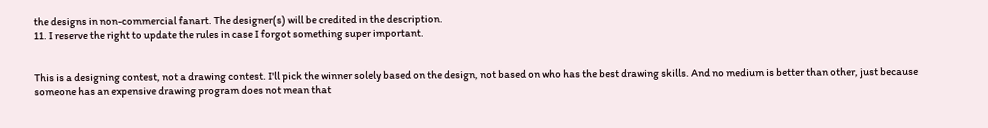the designs in non-commercial fanart. The designer(s) will be credited in the description.
11. I reserve the right to update the rules in case I forgot something super important.


This is a designing contest, not a drawing contest. I'll pick the winner solely based on the design, not based on who has the best drawing skills. And no medium is better than other, just because someone has an expensive drawing program does not mean that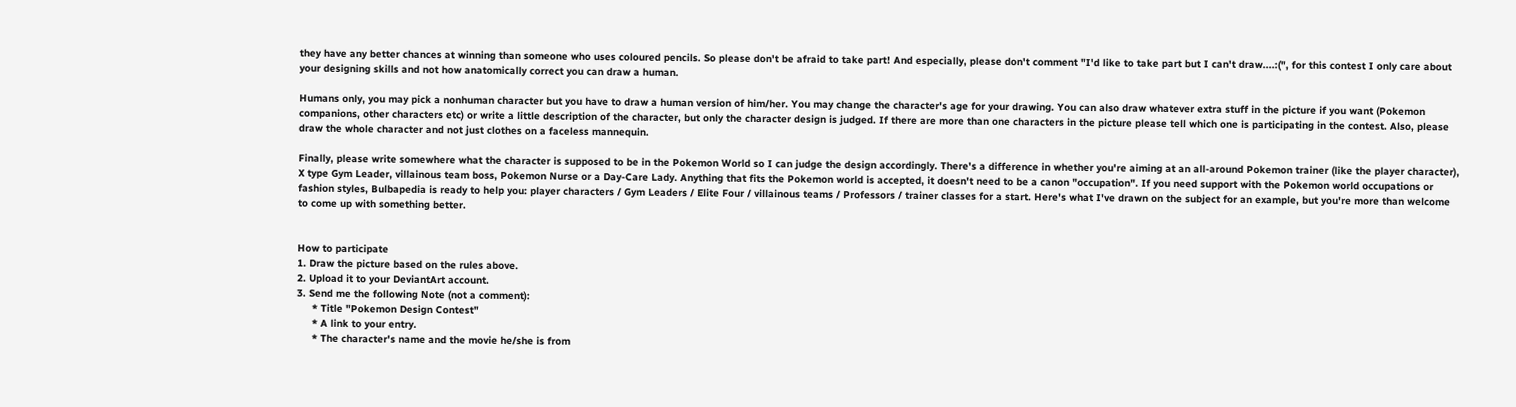they have any better chances at winning than someone who uses coloured pencils. So please don't be afraid to take part! And especially, please don't comment "I'd like to take part but I can't draw....:(", for this contest I only care about your designing skills and not how anatomically correct you can draw a human.

Humans only, you may pick a nonhuman character but you have to draw a human version of him/her. You may change the character's age for your drawing. You can also draw whatever extra stuff in the picture if you want (Pokemon companions, other characters etc) or write a little description of the character, but only the character design is judged. If there are more than one characters in the picture please tell which one is participating in the contest. Also, please draw the whole character and not just clothes on a faceless mannequin.

Finally, please write somewhere what the character is supposed to be in the Pokemon World so I can judge the design accordingly. There's a difference in whether you're aiming at an all-around Pokemon trainer (like the player character), X type Gym Leader, villainous team boss, Pokemon Nurse or a Day-Care Lady. Anything that fits the Pokemon world is accepted, it doesn't need to be a canon "occupation". If you need support with the Pokemon world occupations or fashion styles, Bulbapedia is ready to help you: player characters / Gym Leaders / Elite Four / villainous teams / Professors / trainer classes for a start. Here's what I've drawn on the subject for an example, but you're more than welcome to come up with something better.


How to participate
1. Draw the picture based on the rules above.
2. Upload it to your DeviantArt account.
3. Send me the following Note (not a comment):
     * Title "Pokemon Design Contest"
     * A link to your entry.
     * The character's name and the movie he/she is from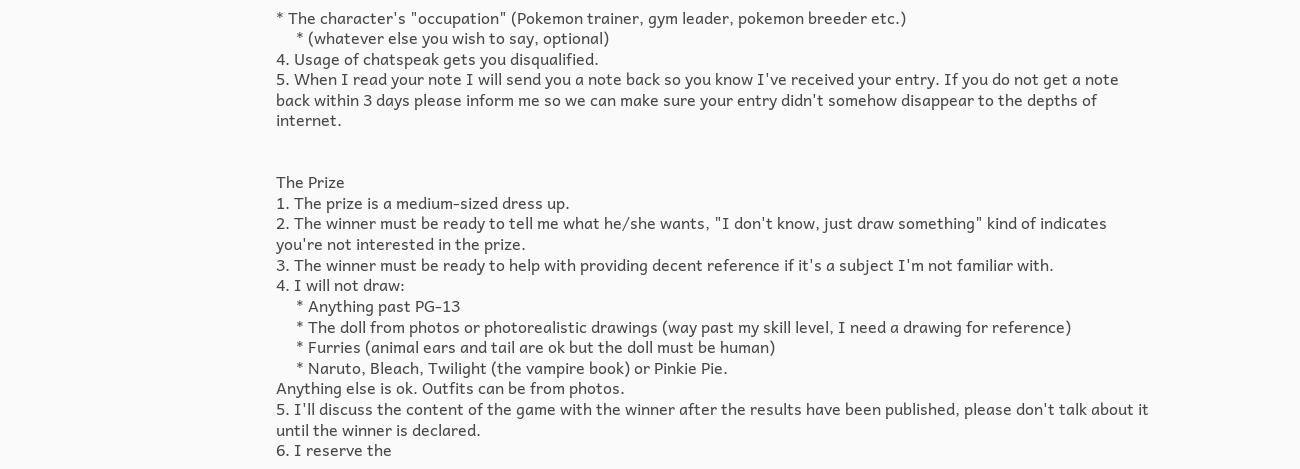* The character's "occupation" (Pokemon trainer, gym leader, pokemon breeder etc.)
     * (whatever else you wish to say, optional)
4. Usage of chatspeak gets you disqualified.
5. When I read your note I will send you a note back so you know I've received your entry. If you do not get a note back within 3 days please inform me so we can make sure your entry didn't somehow disappear to the depths of internet.


The Prize
1. The prize is a medium-sized dress up.
2. The winner must be ready to tell me what he/she wants, "I don't know, just draw something" kind of indicates you're not interested in the prize.
3. The winner must be ready to help with providing decent reference if it's a subject I'm not familiar with.
4. I will not draw:
     * Anything past PG-13
     * The doll from photos or photorealistic drawings (way past my skill level, I need a drawing for reference)
     * Furries (animal ears and tail are ok but the doll must be human)
     * Naruto, Bleach, Twilight (the vampire book) or Pinkie Pie.
Anything else is ok. Outfits can be from photos.
5. I'll discuss the content of the game with the winner after the results have been published, please don't talk about it until the winner is declared.
6. I reserve the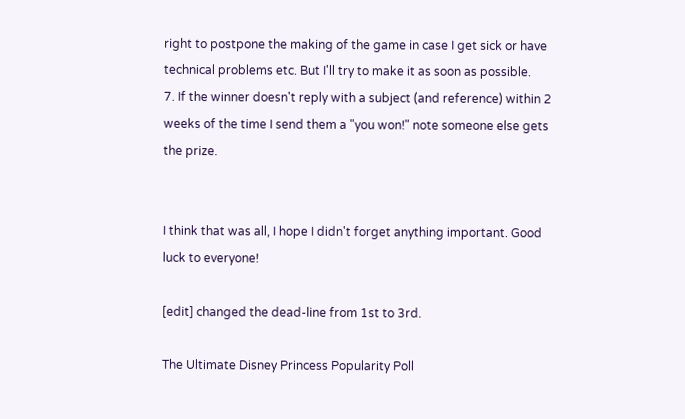right to postpone the making of the game in case I get sick or have technical problems etc. But I'll try to make it as soon as possible.
7. If the winner doesn't reply with a subject (and reference) within 2 weeks of the time I send them a "you won!" note someone else gets the prize.


I think that was all, I hope I didn't forget anything important. Good luck to everyone!

[edit] changed the dead-line from 1st to 3rd.

The Ultimate Disney Princess Popularity Poll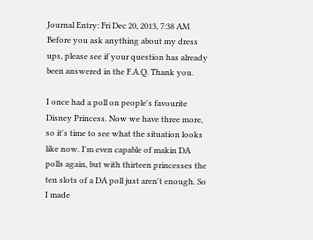Journal Entry: Fri Dec 20, 2013, 7:38 AM
Before you ask anything about my dress ups, please see if your question has already been answered in the F.A.Q. Thank you.

I once had a poll on people's favourite Disney Princess. Now we have three more, so it's time to see what the situation looks like now. I'm even capable of makin DA polls again, but with thirteen princesses the ten slots of a DA poll just aren't enough. So I made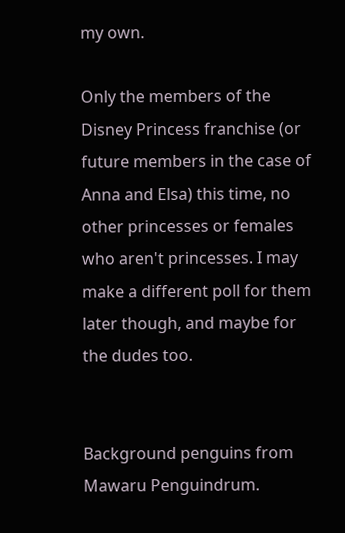my own.

Only the members of the Disney Princess franchise (or future members in the case of Anna and Elsa) this time, no other princesses or females who aren't princesses. I may make a different poll for them later though, and maybe for the dudes too.


Background penguins from Mawaru Penguindrum.